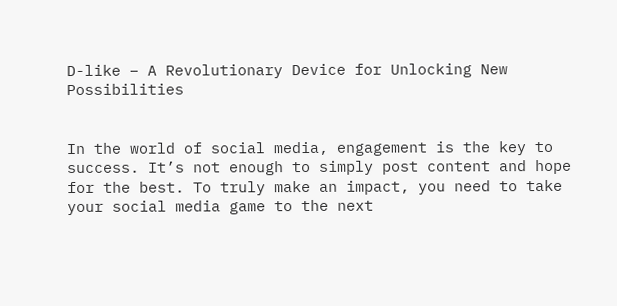D-like – A Revolutionary Device for Unlocking New Possibilities


In the world of social media, engagement is the key to success. It’s not enough to simply post content and hope for the best. To truly make an impact, you need to take your social media game to the next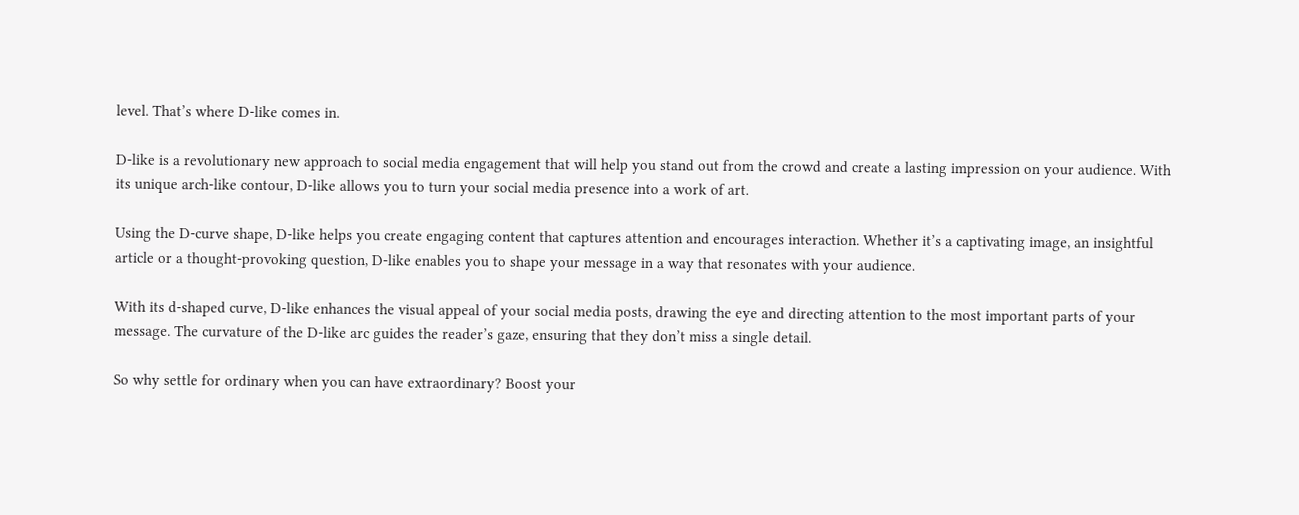level. That’s where D-like comes in.

D-like is a revolutionary new approach to social media engagement that will help you stand out from the crowd and create a lasting impression on your audience. With its unique arch-like contour, D-like allows you to turn your social media presence into a work of art.

Using the D-curve shape, D-like helps you create engaging content that captures attention and encourages interaction. Whether it’s a captivating image, an insightful article or a thought-provoking question, D-like enables you to shape your message in a way that resonates with your audience.

With its d-shaped curve, D-like enhances the visual appeal of your social media posts, drawing the eye and directing attention to the most important parts of your message. The curvature of the D-like arc guides the reader’s gaze, ensuring that they don’t miss a single detail.

So why settle for ordinary when you can have extraordinary? Boost your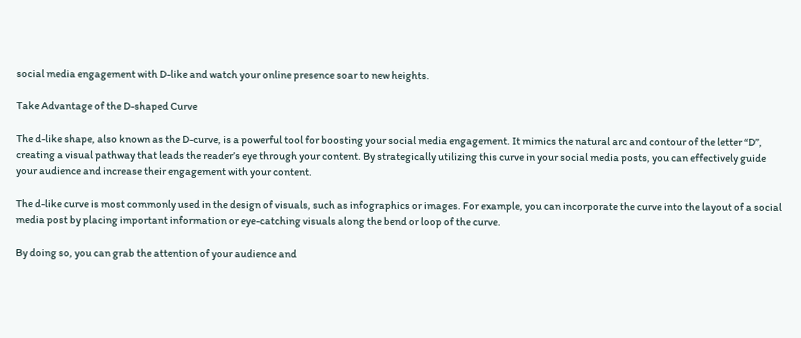social media engagement with D-like and watch your online presence soar to new heights.

Take Advantage of the D-shaped Curve

The d-like shape, also known as the D-curve, is a powerful tool for boosting your social media engagement. It mimics the natural arc and contour of the letter “D”, creating a visual pathway that leads the reader’s eye through your content. By strategically utilizing this curve in your social media posts, you can effectively guide your audience and increase their engagement with your content.

The d-like curve is most commonly used in the design of visuals, such as infographics or images. For example, you can incorporate the curve into the layout of a social media post by placing important information or eye-catching visuals along the bend or loop of the curve.

By doing so, you can grab the attention of your audience and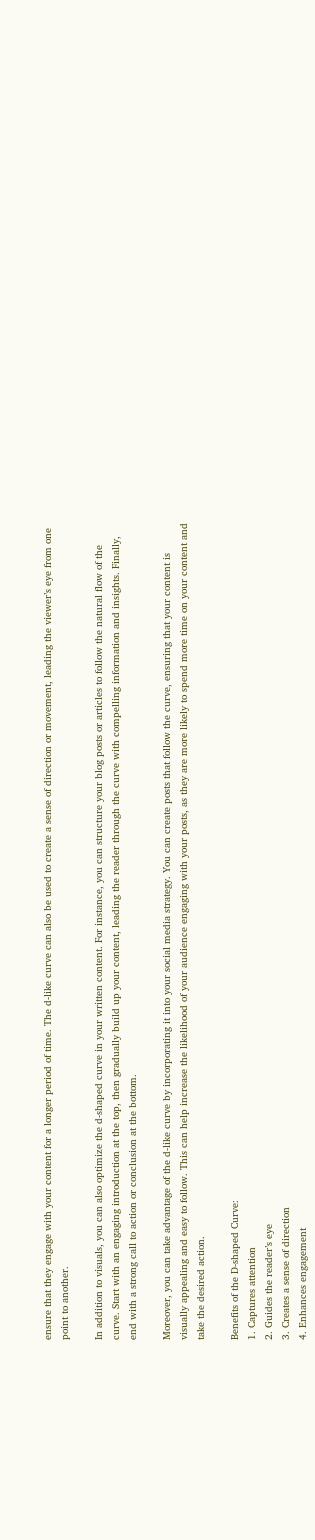ensure that they engage with your content for a longer period of time. The d-like curve can also be used to create a sense of direction or movement, leading the viewer’s eye from one point to another.

In addition to visuals, you can also optimize the d-shaped curve in your written content. For instance, you can structure your blog posts or articles to follow the natural flow of the curve. Start with an engaging introduction at the top, then gradually build up your content, leading the reader through the curve with compelling information and insights. Finally, end with a strong call to action or conclusion at the bottom.

Moreover, you can take advantage of the d-like curve by incorporating it into your social media strategy. You can create posts that follow the curve, ensuring that your content is visually appealing and easy to follow. This can help increase the likelihood of your audience engaging with your posts, as they are more likely to spend more time on your content and take the desired action.

Benefits of the D-shaped Curve:
1. Captures attention
2. Guides the reader’s eye
3. Creates a sense of direction
4. Enhances engagement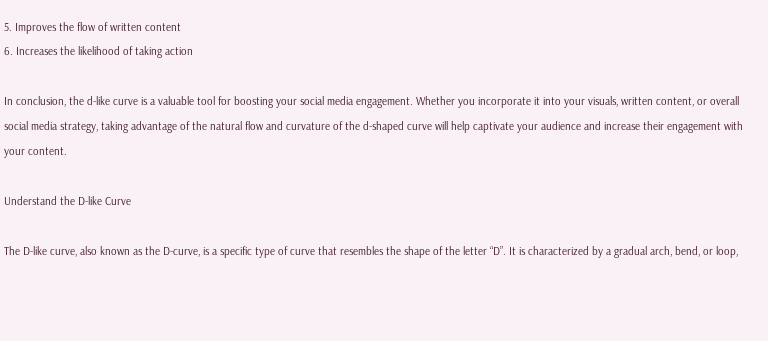5. Improves the flow of written content
6. Increases the likelihood of taking action

In conclusion, the d-like curve is a valuable tool for boosting your social media engagement. Whether you incorporate it into your visuals, written content, or overall social media strategy, taking advantage of the natural flow and curvature of the d-shaped curve will help captivate your audience and increase their engagement with your content.

Understand the D-like Curve

The D-like curve, also known as the D-curve, is a specific type of curve that resembles the shape of the letter “D”. It is characterized by a gradual arch, bend, or loop,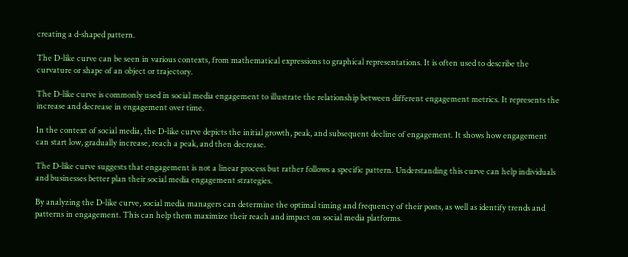creating a d-shaped pattern.

The D-like curve can be seen in various contexts, from mathematical expressions to graphical representations. It is often used to describe the curvature or shape of an object or trajectory.

The D-like curve is commonly used in social media engagement to illustrate the relationship between different engagement metrics. It represents the increase and decrease in engagement over time.

In the context of social media, the D-like curve depicts the initial growth, peak, and subsequent decline of engagement. It shows how engagement can start low, gradually increase, reach a peak, and then decrease.

The D-like curve suggests that engagement is not a linear process but rather follows a specific pattern. Understanding this curve can help individuals and businesses better plan their social media engagement strategies.

By analyzing the D-like curve, social media managers can determine the optimal timing and frequency of their posts, as well as identify trends and patterns in engagement. This can help them maximize their reach and impact on social media platforms.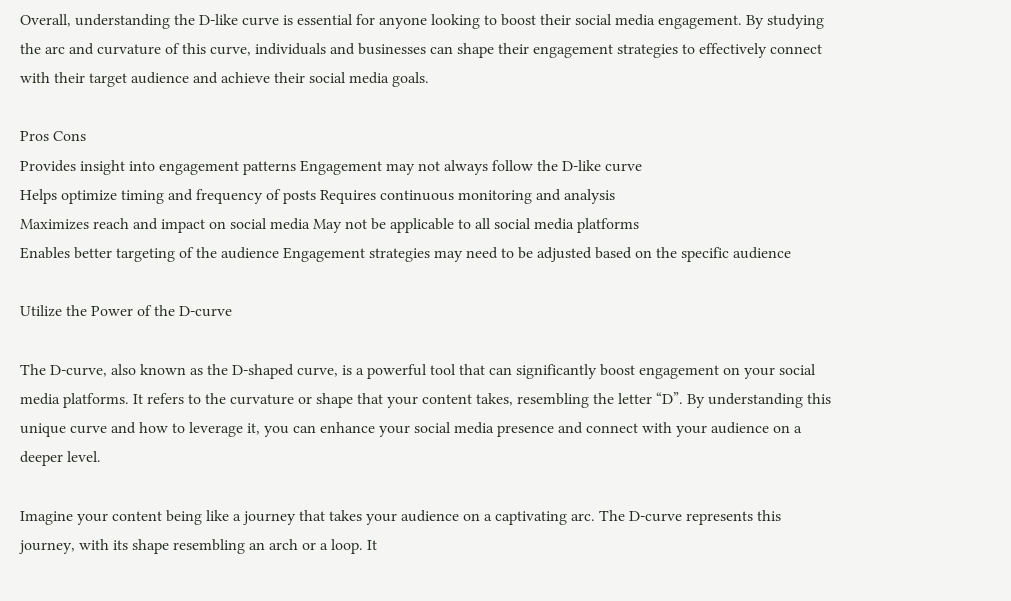Overall, understanding the D-like curve is essential for anyone looking to boost their social media engagement. By studying the arc and curvature of this curve, individuals and businesses can shape their engagement strategies to effectively connect with their target audience and achieve their social media goals.

Pros Cons
Provides insight into engagement patterns Engagement may not always follow the D-like curve
Helps optimize timing and frequency of posts Requires continuous monitoring and analysis
Maximizes reach and impact on social media May not be applicable to all social media platforms
Enables better targeting of the audience Engagement strategies may need to be adjusted based on the specific audience

Utilize the Power of the D-curve

The D-curve, also known as the D-shaped curve, is a powerful tool that can significantly boost engagement on your social media platforms. It refers to the curvature or shape that your content takes, resembling the letter “D”. By understanding this unique curve and how to leverage it, you can enhance your social media presence and connect with your audience on a deeper level.

Imagine your content being like a journey that takes your audience on a captivating arc. The D-curve represents this journey, with its shape resembling an arch or a loop. It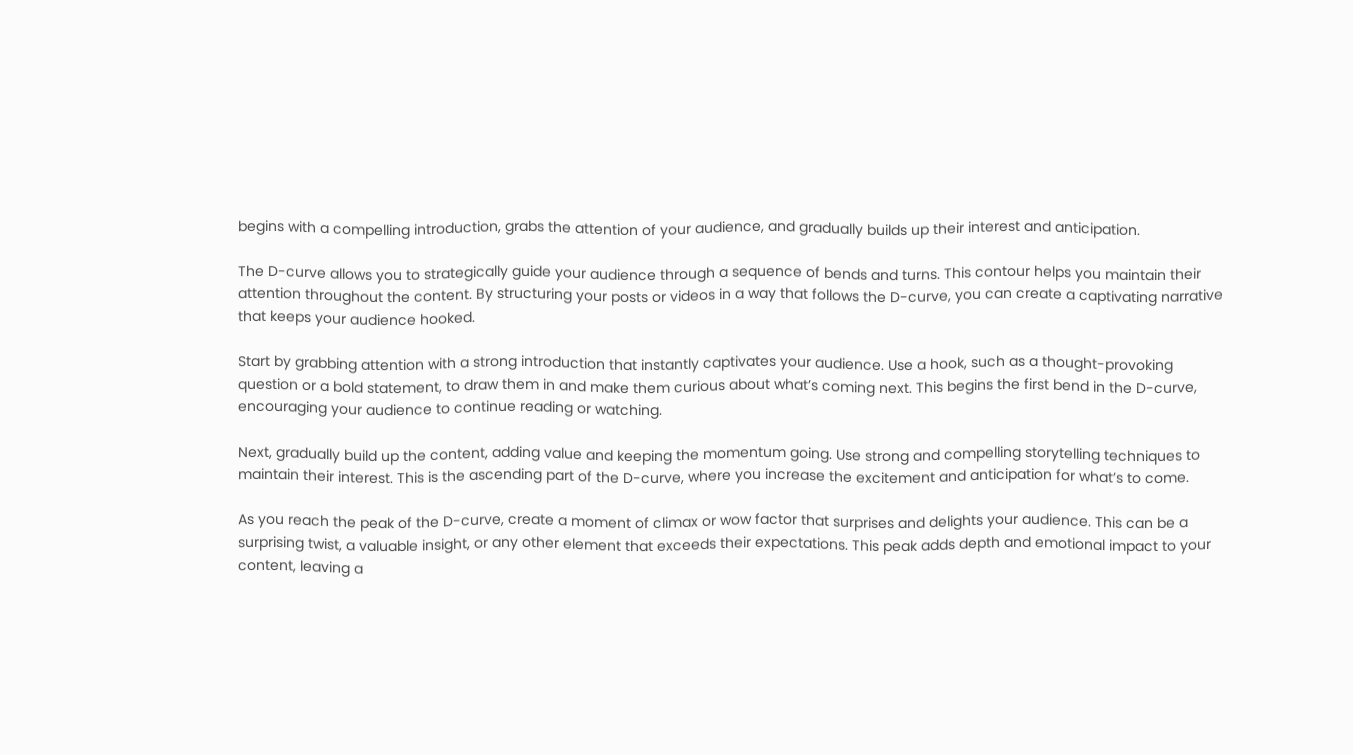begins with a compelling introduction, grabs the attention of your audience, and gradually builds up their interest and anticipation.

The D-curve allows you to strategically guide your audience through a sequence of bends and turns. This contour helps you maintain their attention throughout the content. By structuring your posts or videos in a way that follows the D-curve, you can create a captivating narrative that keeps your audience hooked.

Start by grabbing attention with a strong introduction that instantly captivates your audience. Use a hook, such as a thought-provoking question or a bold statement, to draw them in and make them curious about what’s coming next. This begins the first bend in the D-curve, encouraging your audience to continue reading or watching.

Next, gradually build up the content, adding value and keeping the momentum going. Use strong and compelling storytelling techniques to maintain their interest. This is the ascending part of the D-curve, where you increase the excitement and anticipation for what’s to come.

As you reach the peak of the D-curve, create a moment of climax or wow factor that surprises and delights your audience. This can be a surprising twist, a valuable insight, or any other element that exceeds their expectations. This peak adds depth and emotional impact to your content, leaving a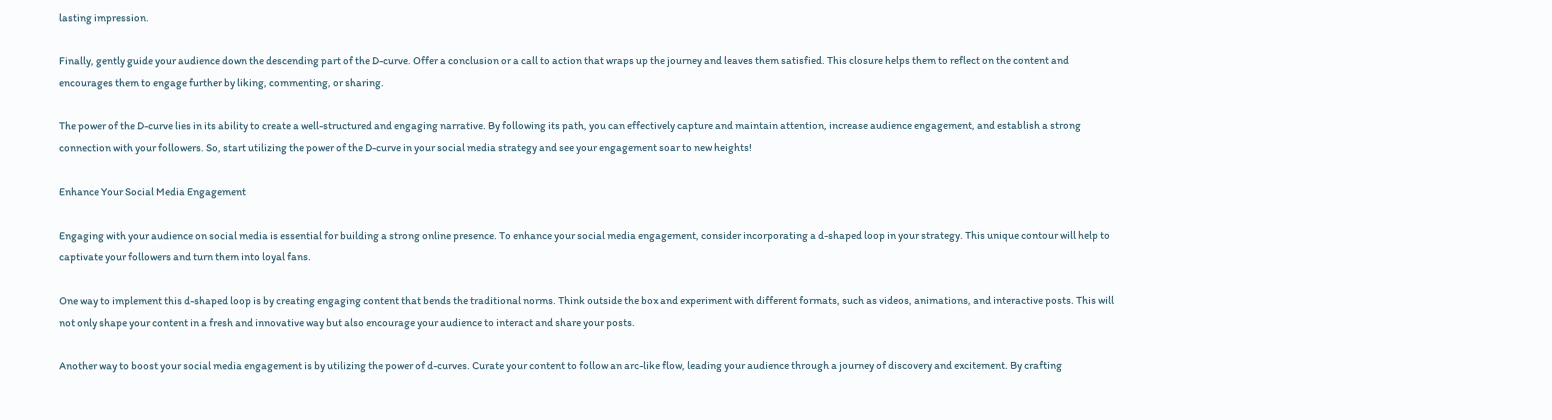lasting impression.

Finally, gently guide your audience down the descending part of the D-curve. Offer a conclusion or a call to action that wraps up the journey and leaves them satisfied. This closure helps them to reflect on the content and encourages them to engage further by liking, commenting, or sharing.

The power of the D-curve lies in its ability to create a well-structured and engaging narrative. By following its path, you can effectively capture and maintain attention, increase audience engagement, and establish a strong connection with your followers. So, start utilizing the power of the D-curve in your social media strategy and see your engagement soar to new heights!

Enhance Your Social Media Engagement

Engaging with your audience on social media is essential for building a strong online presence. To enhance your social media engagement, consider incorporating a d-shaped loop in your strategy. This unique contour will help to captivate your followers and turn them into loyal fans.

One way to implement this d-shaped loop is by creating engaging content that bends the traditional norms. Think outside the box and experiment with different formats, such as videos, animations, and interactive posts. This will not only shape your content in a fresh and innovative way but also encourage your audience to interact and share your posts.

Another way to boost your social media engagement is by utilizing the power of d-curves. Curate your content to follow an arc-like flow, leading your audience through a journey of discovery and excitement. By crafting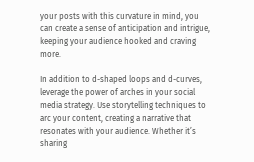your posts with this curvature in mind, you can create a sense of anticipation and intrigue, keeping your audience hooked and craving more.

In addition to d-shaped loops and d-curves, leverage the power of arches in your social media strategy. Use storytelling techniques to arc your content, creating a narrative that resonates with your audience. Whether it’s sharing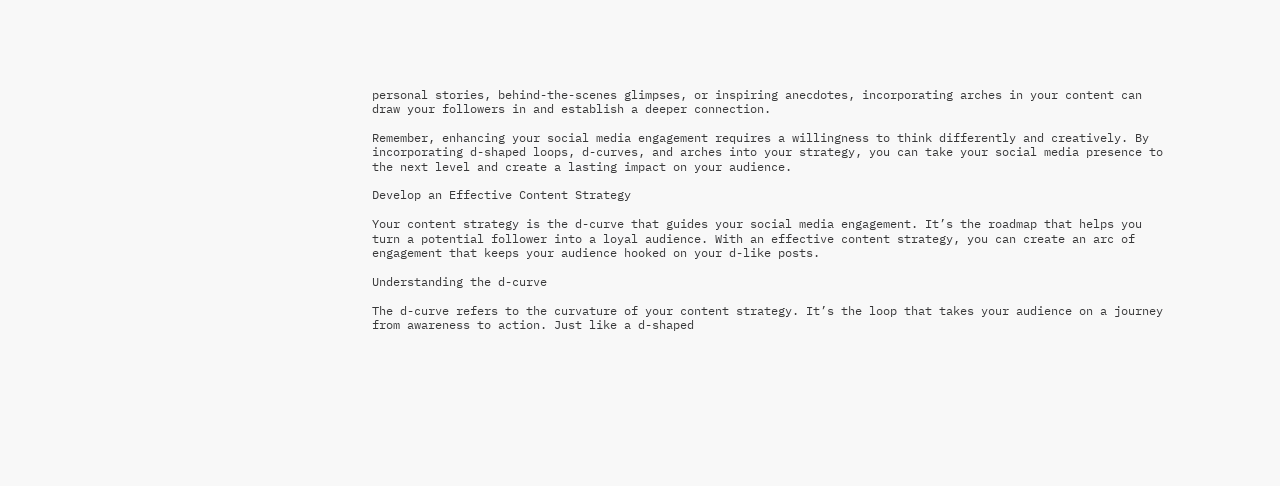personal stories, behind-the-scenes glimpses, or inspiring anecdotes, incorporating arches in your content can draw your followers in and establish a deeper connection.

Remember, enhancing your social media engagement requires a willingness to think differently and creatively. By incorporating d-shaped loops, d-curves, and arches into your strategy, you can take your social media presence to the next level and create a lasting impact on your audience.

Develop an Effective Content Strategy

Your content strategy is the d-curve that guides your social media engagement. It’s the roadmap that helps you turn a potential follower into a loyal audience. With an effective content strategy, you can create an arc of engagement that keeps your audience hooked on your d-like posts.

Understanding the d-curve

The d-curve refers to the curvature of your content strategy. It’s the loop that takes your audience on a journey from awareness to action. Just like a d-shaped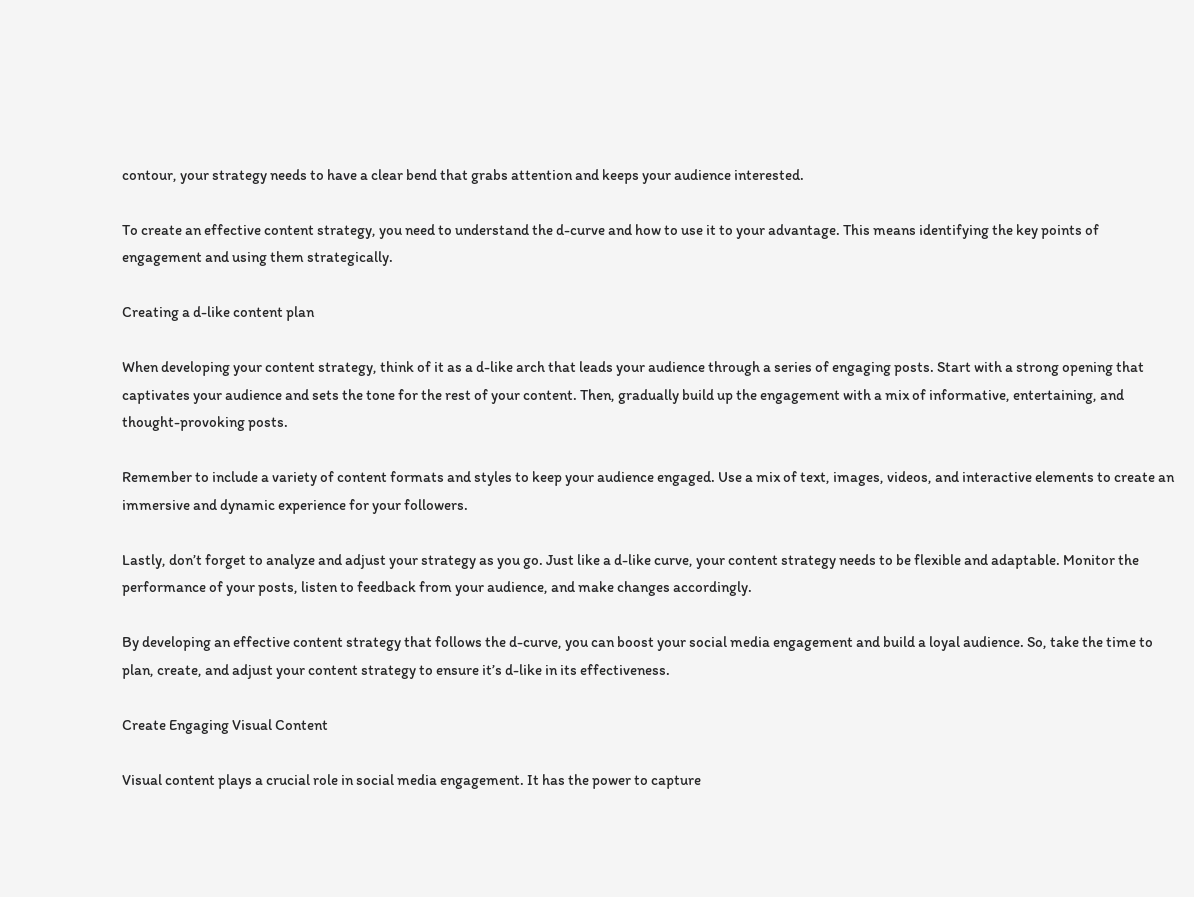contour, your strategy needs to have a clear bend that grabs attention and keeps your audience interested.

To create an effective content strategy, you need to understand the d-curve and how to use it to your advantage. This means identifying the key points of engagement and using them strategically.

Creating a d-like content plan

When developing your content strategy, think of it as a d-like arch that leads your audience through a series of engaging posts. Start with a strong opening that captivates your audience and sets the tone for the rest of your content. Then, gradually build up the engagement with a mix of informative, entertaining, and thought-provoking posts.

Remember to include a variety of content formats and styles to keep your audience engaged. Use a mix of text, images, videos, and interactive elements to create an immersive and dynamic experience for your followers.

Lastly, don’t forget to analyze and adjust your strategy as you go. Just like a d-like curve, your content strategy needs to be flexible and adaptable. Monitor the performance of your posts, listen to feedback from your audience, and make changes accordingly.

By developing an effective content strategy that follows the d-curve, you can boost your social media engagement and build a loyal audience. So, take the time to plan, create, and adjust your content strategy to ensure it’s d-like in its effectiveness.

Create Engaging Visual Content

Visual content plays a crucial role in social media engagement. It has the power to capture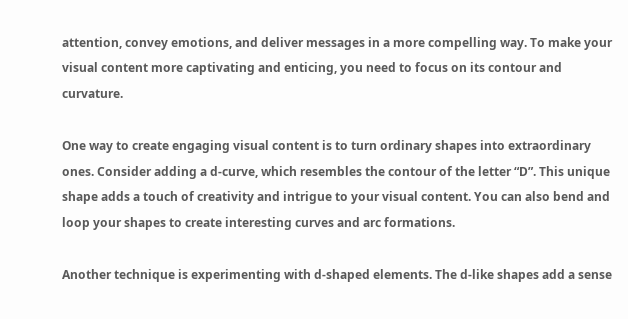attention, convey emotions, and deliver messages in a more compelling way. To make your visual content more captivating and enticing, you need to focus on its contour and curvature.

One way to create engaging visual content is to turn ordinary shapes into extraordinary ones. Consider adding a d-curve, which resembles the contour of the letter “D”. This unique shape adds a touch of creativity and intrigue to your visual content. You can also bend and loop your shapes to create interesting curves and arc formations.

Another technique is experimenting with d-shaped elements. The d-like shapes add a sense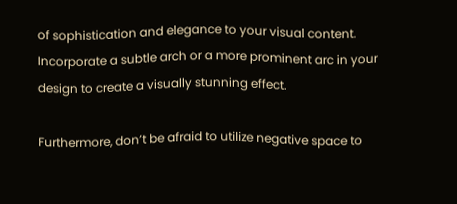of sophistication and elegance to your visual content. Incorporate a subtle arch or a more prominent arc in your design to create a visually stunning effect.

Furthermore, don’t be afraid to utilize negative space to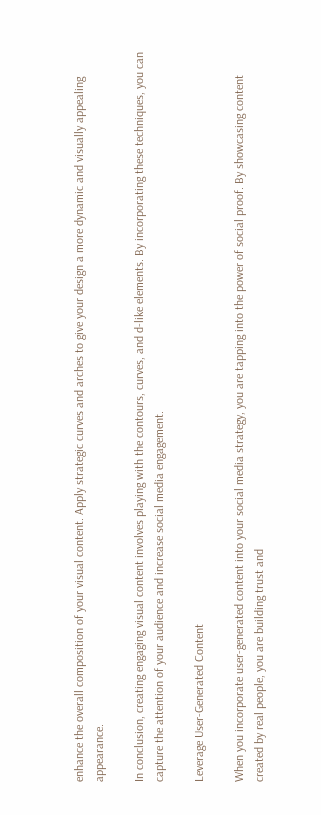enhance the overall composition of your visual content. Apply strategic curves and arches to give your design a more dynamic and visually appealing appearance.

In conclusion, creating engaging visual content involves playing with the contours, curves, and d-like elements. By incorporating these techniques, you can capture the attention of your audience and increase social media engagement.

Leverage User-Generated Content

When you incorporate user-generated content into your social media strategy, you are tapping into the power of social proof. By showcasing content created by real people, you are building trust and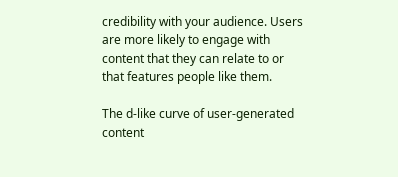credibility with your audience. Users are more likely to engage with content that they can relate to or that features people like them.

The d-like curve of user-generated content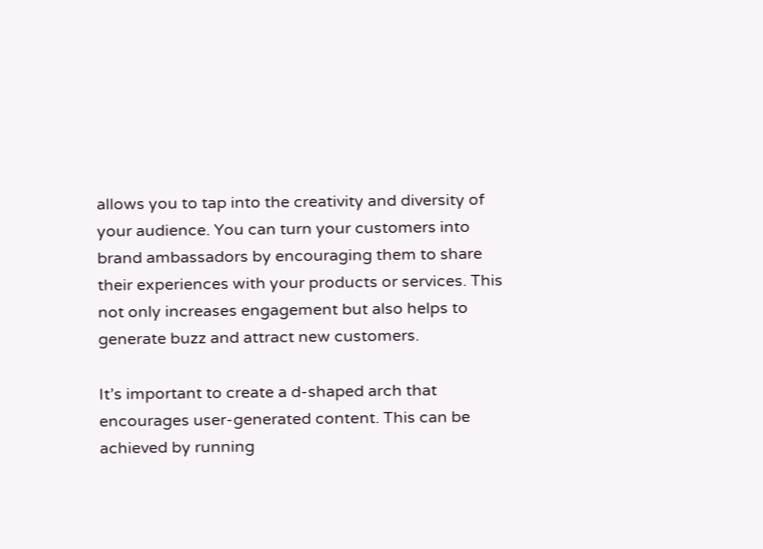allows you to tap into the creativity and diversity of your audience. You can turn your customers into brand ambassadors by encouraging them to share their experiences with your products or services. This not only increases engagement but also helps to generate buzz and attract new customers.

It’s important to create a d-shaped arch that encourages user-generated content. This can be achieved by running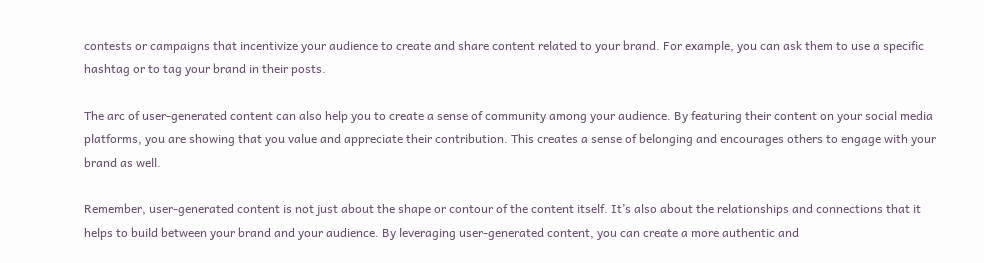contests or campaigns that incentivize your audience to create and share content related to your brand. For example, you can ask them to use a specific hashtag or to tag your brand in their posts.

The arc of user-generated content can also help you to create a sense of community among your audience. By featuring their content on your social media platforms, you are showing that you value and appreciate their contribution. This creates a sense of belonging and encourages others to engage with your brand as well.

Remember, user-generated content is not just about the shape or contour of the content itself. It’s also about the relationships and connections that it helps to build between your brand and your audience. By leveraging user-generated content, you can create a more authentic and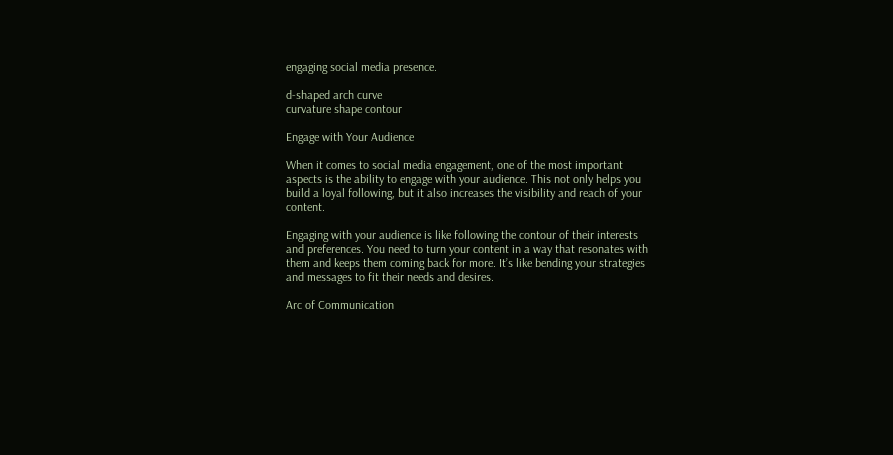engaging social media presence.

d-shaped arch curve
curvature shape contour

Engage with Your Audience

When it comes to social media engagement, one of the most important aspects is the ability to engage with your audience. This not only helps you build a loyal following, but it also increases the visibility and reach of your content.

Engaging with your audience is like following the contour of their interests and preferences. You need to turn your content in a way that resonates with them and keeps them coming back for more. It’s like bending your strategies and messages to fit their needs and desires.

Arc of Communication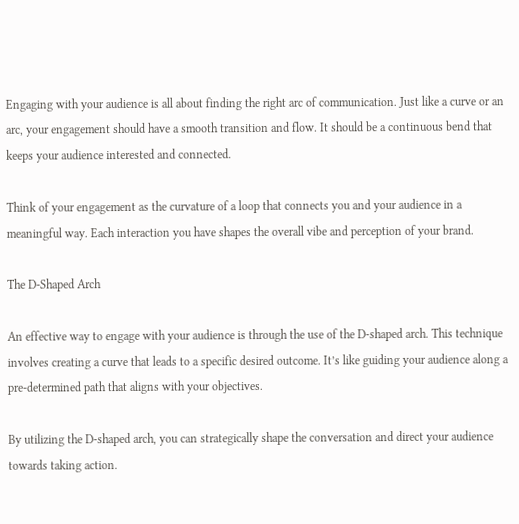Engaging with your audience is all about finding the right arc of communication. Just like a curve or an arc, your engagement should have a smooth transition and flow. It should be a continuous bend that keeps your audience interested and connected.

Think of your engagement as the curvature of a loop that connects you and your audience in a meaningful way. Each interaction you have shapes the overall vibe and perception of your brand.

The D-Shaped Arch

An effective way to engage with your audience is through the use of the D-shaped arch. This technique involves creating a curve that leads to a specific desired outcome. It’s like guiding your audience along a pre-determined path that aligns with your objectives.

By utilizing the D-shaped arch, you can strategically shape the conversation and direct your audience towards taking action.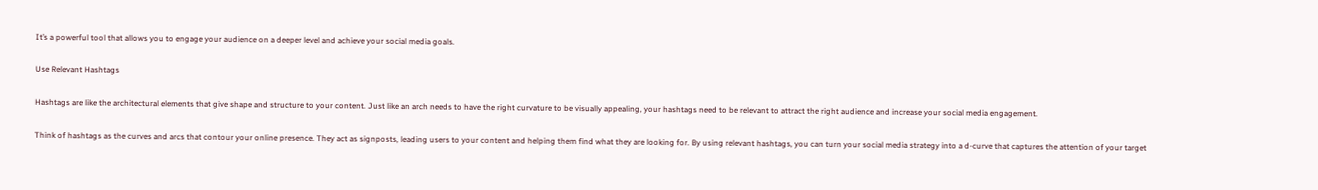It’s a powerful tool that allows you to engage your audience on a deeper level and achieve your social media goals.

Use Relevant Hashtags

Hashtags are like the architectural elements that give shape and structure to your content. Just like an arch needs to have the right curvature to be visually appealing, your hashtags need to be relevant to attract the right audience and increase your social media engagement.

Think of hashtags as the curves and arcs that contour your online presence. They act as signposts, leading users to your content and helping them find what they are looking for. By using relevant hashtags, you can turn your social media strategy into a d-curve that captures the attention of your target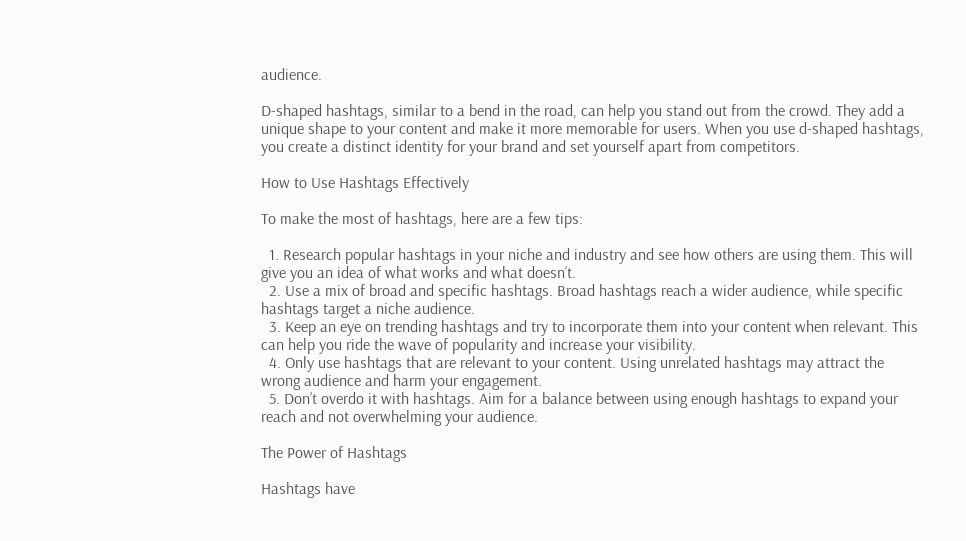audience.

D-shaped hashtags, similar to a bend in the road, can help you stand out from the crowd. They add a unique shape to your content and make it more memorable for users. When you use d-shaped hashtags, you create a distinct identity for your brand and set yourself apart from competitors.

How to Use Hashtags Effectively

To make the most of hashtags, here are a few tips:

  1. Research popular hashtags in your niche and industry and see how others are using them. This will give you an idea of what works and what doesn’t.
  2. Use a mix of broad and specific hashtags. Broad hashtags reach a wider audience, while specific hashtags target a niche audience.
  3. Keep an eye on trending hashtags and try to incorporate them into your content when relevant. This can help you ride the wave of popularity and increase your visibility.
  4. Only use hashtags that are relevant to your content. Using unrelated hashtags may attract the wrong audience and harm your engagement.
  5. Don’t overdo it with hashtags. Aim for a balance between using enough hashtags to expand your reach and not overwhelming your audience.

The Power of Hashtags

Hashtags have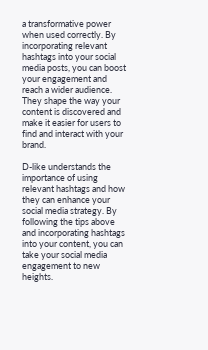a transformative power when used correctly. By incorporating relevant hashtags into your social media posts, you can boost your engagement and reach a wider audience. They shape the way your content is discovered and make it easier for users to find and interact with your brand.

D-like understands the importance of using relevant hashtags and how they can enhance your social media strategy. By following the tips above and incorporating hashtags into your content, you can take your social media engagement to new heights.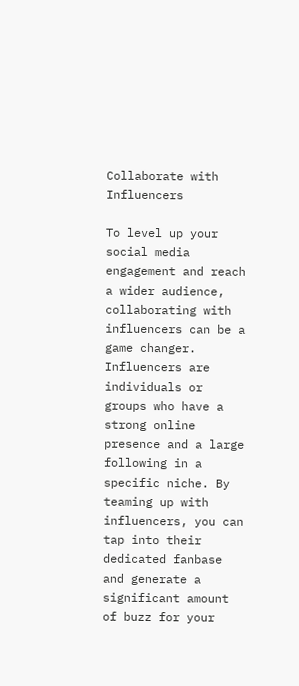Collaborate with Influencers

To level up your social media engagement and reach a wider audience, collaborating with influencers can be a game changer. Influencers are individuals or groups who have a strong online presence and a large following in a specific niche. By teaming up with influencers, you can tap into their dedicated fanbase and generate a significant amount of buzz for your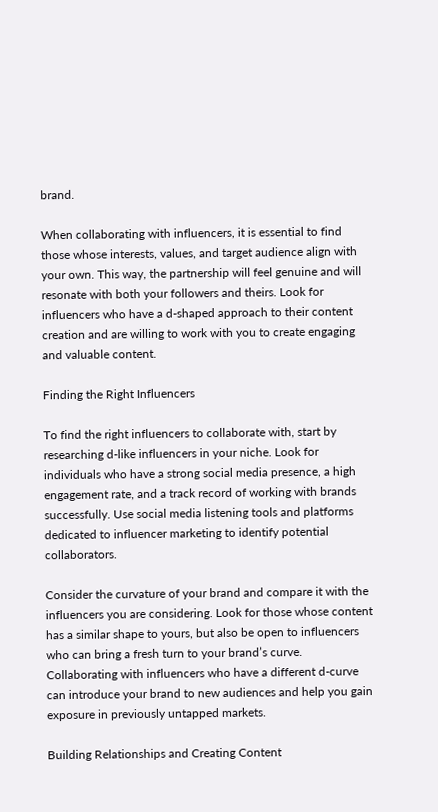brand.

When collaborating with influencers, it is essential to find those whose interests, values, and target audience align with your own. This way, the partnership will feel genuine and will resonate with both your followers and theirs. Look for influencers who have a d-shaped approach to their content creation and are willing to work with you to create engaging and valuable content.

Finding the Right Influencers

To find the right influencers to collaborate with, start by researching d-like influencers in your niche. Look for individuals who have a strong social media presence, a high engagement rate, and a track record of working with brands successfully. Use social media listening tools and platforms dedicated to influencer marketing to identify potential collaborators.

Consider the curvature of your brand and compare it with the influencers you are considering. Look for those whose content has a similar shape to yours, but also be open to influencers who can bring a fresh turn to your brand’s curve. Collaborating with influencers who have a different d-curve can introduce your brand to new audiences and help you gain exposure in previously untapped markets.

Building Relationships and Creating Content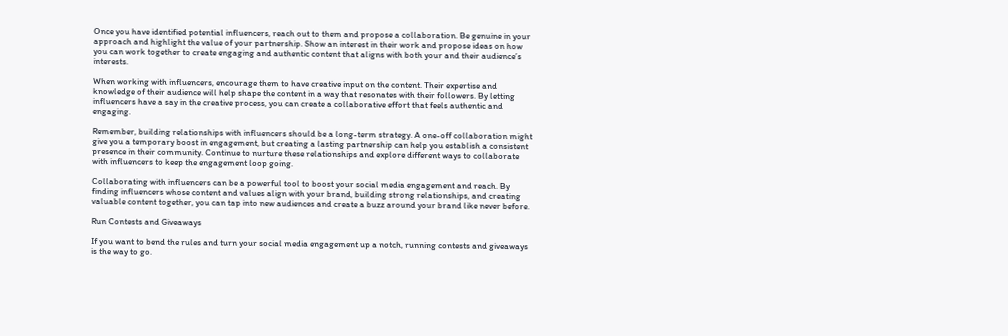Once you have identified potential influencers, reach out to them and propose a collaboration. Be genuine in your approach and highlight the value of your partnership. Show an interest in their work and propose ideas on how you can work together to create engaging and authentic content that aligns with both your and their audience’s interests.

When working with influencers, encourage them to have creative input on the content. Their expertise and knowledge of their audience will help shape the content in a way that resonates with their followers. By letting influencers have a say in the creative process, you can create a collaborative effort that feels authentic and engaging.

Remember, building relationships with influencers should be a long-term strategy. A one-off collaboration might give you a temporary boost in engagement, but creating a lasting partnership can help you establish a consistent presence in their community. Continue to nurture these relationships and explore different ways to collaborate with influencers to keep the engagement loop going.

Collaborating with influencers can be a powerful tool to boost your social media engagement and reach. By finding influencers whose content and values align with your brand, building strong relationships, and creating valuable content together, you can tap into new audiences and create a buzz around your brand like never before.

Run Contests and Giveaways

If you want to bend the rules and turn your social media engagement up a notch, running contests and giveaways is the way to go.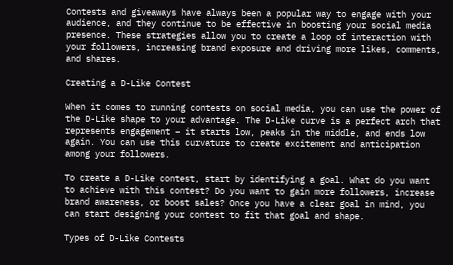Contests and giveaways have always been a popular way to engage with your audience, and they continue to be effective in boosting your social media presence. These strategies allow you to create a loop of interaction with your followers, increasing brand exposure and driving more likes, comments, and shares.

Creating a D-Like Contest

When it comes to running contests on social media, you can use the power of the D-Like shape to your advantage. The D-Like curve is a perfect arch that represents engagement – it starts low, peaks in the middle, and ends low again. You can use this curvature to create excitement and anticipation among your followers.

To create a D-Like contest, start by identifying a goal. What do you want to achieve with this contest? Do you want to gain more followers, increase brand awareness, or boost sales? Once you have a clear goal in mind, you can start designing your contest to fit that goal and shape.

Types of D-Like Contests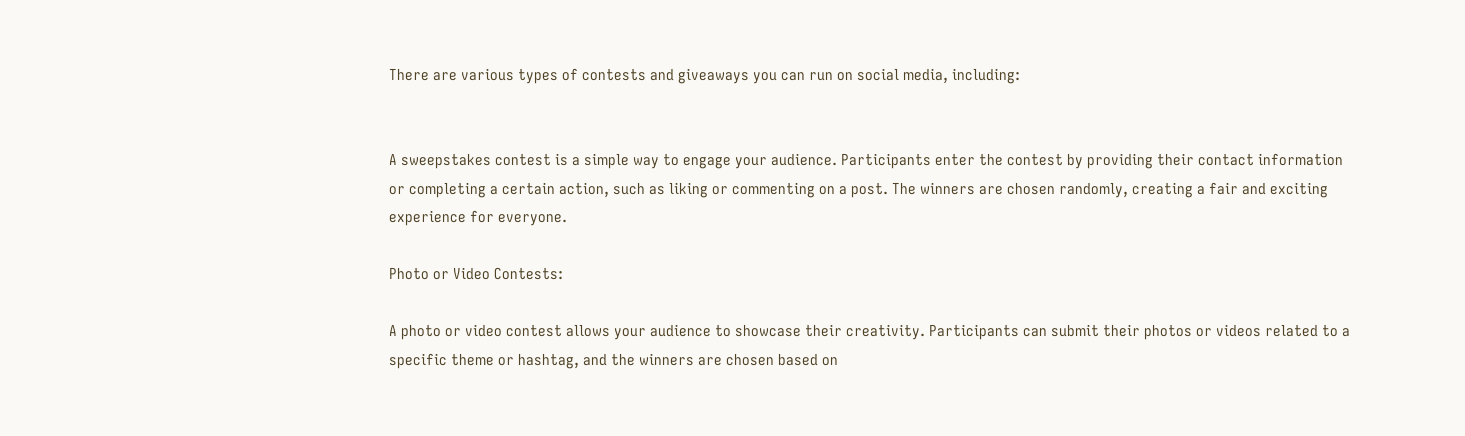There are various types of contests and giveaways you can run on social media, including:


A sweepstakes contest is a simple way to engage your audience. Participants enter the contest by providing their contact information or completing a certain action, such as liking or commenting on a post. The winners are chosen randomly, creating a fair and exciting experience for everyone.

Photo or Video Contests:

A photo or video contest allows your audience to showcase their creativity. Participants can submit their photos or videos related to a specific theme or hashtag, and the winners are chosen based on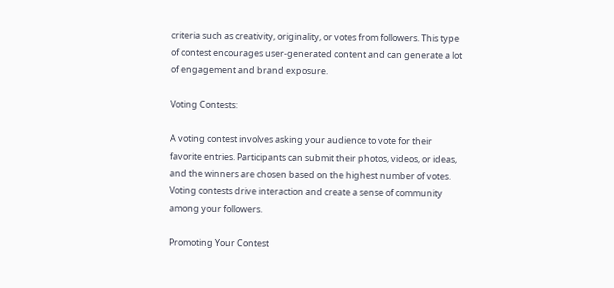criteria such as creativity, originality, or votes from followers. This type of contest encourages user-generated content and can generate a lot of engagement and brand exposure.

Voting Contests:

A voting contest involves asking your audience to vote for their favorite entries. Participants can submit their photos, videos, or ideas, and the winners are chosen based on the highest number of votes. Voting contests drive interaction and create a sense of community among your followers.

Promoting Your Contest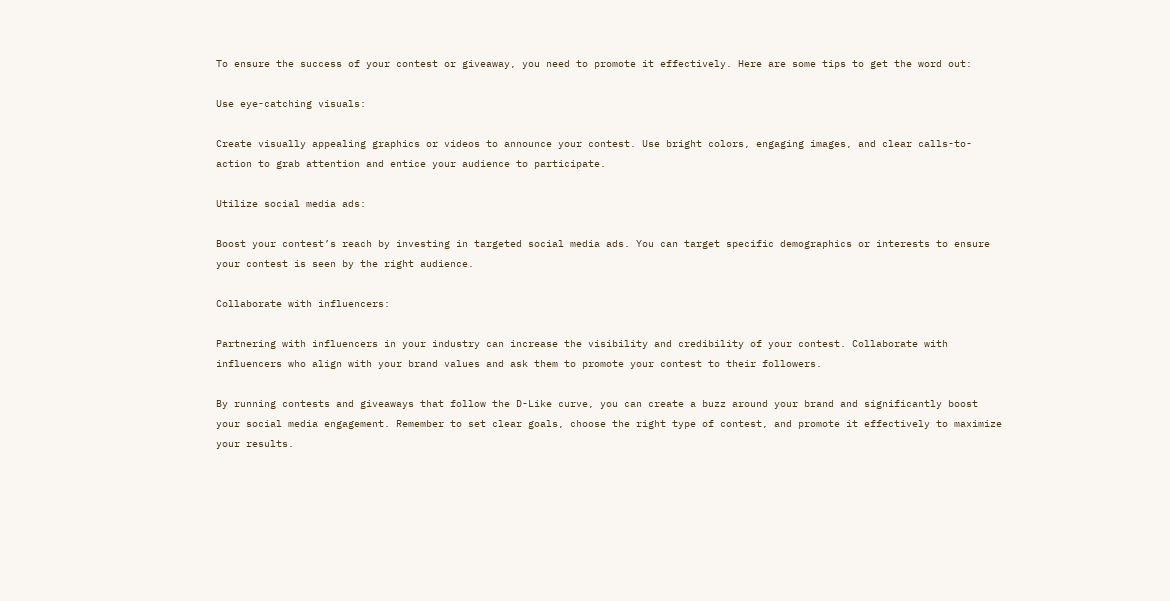To ensure the success of your contest or giveaway, you need to promote it effectively. Here are some tips to get the word out:

Use eye-catching visuals:

Create visually appealing graphics or videos to announce your contest. Use bright colors, engaging images, and clear calls-to-action to grab attention and entice your audience to participate.

Utilize social media ads:

Boost your contest’s reach by investing in targeted social media ads. You can target specific demographics or interests to ensure your contest is seen by the right audience.

Collaborate with influencers:

Partnering with influencers in your industry can increase the visibility and credibility of your contest. Collaborate with influencers who align with your brand values and ask them to promote your contest to their followers.

By running contests and giveaways that follow the D-Like curve, you can create a buzz around your brand and significantly boost your social media engagement. Remember to set clear goals, choose the right type of contest, and promote it effectively to maximize your results.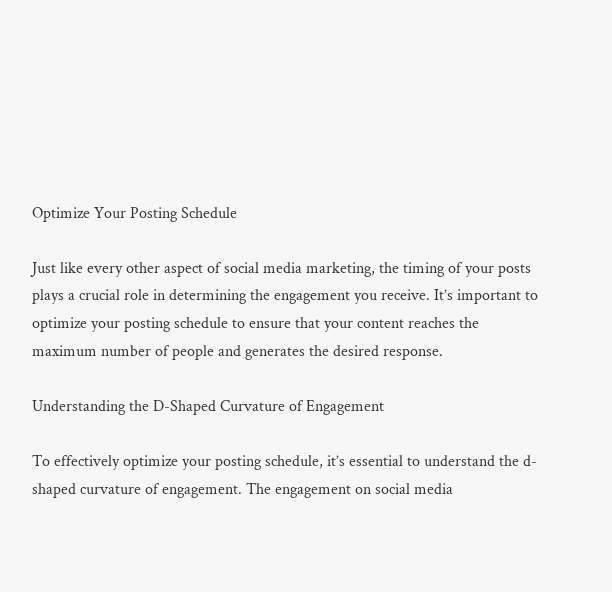Optimize Your Posting Schedule

Just like every other aspect of social media marketing, the timing of your posts plays a crucial role in determining the engagement you receive. It’s important to optimize your posting schedule to ensure that your content reaches the maximum number of people and generates the desired response.

Understanding the D-Shaped Curvature of Engagement

To effectively optimize your posting schedule, it’s essential to understand the d-shaped curvature of engagement. The engagement on social media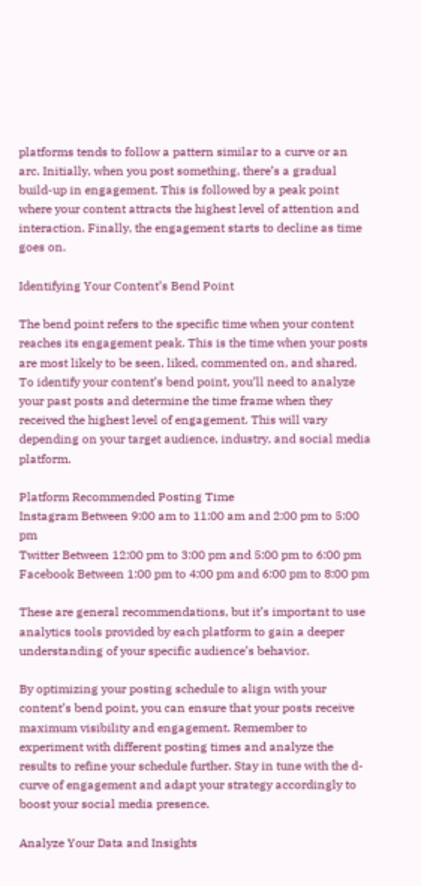platforms tends to follow a pattern similar to a curve or an arc. Initially, when you post something, there’s a gradual build-up in engagement. This is followed by a peak point where your content attracts the highest level of attention and interaction. Finally, the engagement starts to decline as time goes on.

Identifying Your Content’s Bend Point

The bend point refers to the specific time when your content reaches its engagement peak. This is the time when your posts are most likely to be seen, liked, commented on, and shared. To identify your content’s bend point, you’ll need to analyze your past posts and determine the time frame when they received the highest level of engagement. This will vary depending on your target audience, industry, and social media platform.

Platform Recommended Posting Time
Instagram Between 9:00 am to 11:00 am and 2:00 pm to 5:00 pm
Twitter Between 12:00 pm to 3:00 pm and 5:00 pm to 6:00 pm
Facebook Between 1:00 pm to 4:00 pm and 6:00 pm to 8:00 pm

These are general recommendations, but it’s important to use analytics tools provided by each platform to gain a deeper understanding of your specific audience’s behavior.

By optimizing your posting schedule to align with your content’s bend point, you can ensure that your posts receive maximum visibility and engagement. Remember to experiment with different posting times and analyze the results to refine your schedule further. Stay in tune with the d-curve of engagement and adapt your strategy accordingly to boost your social media presence.

Analyze Your Data and Insights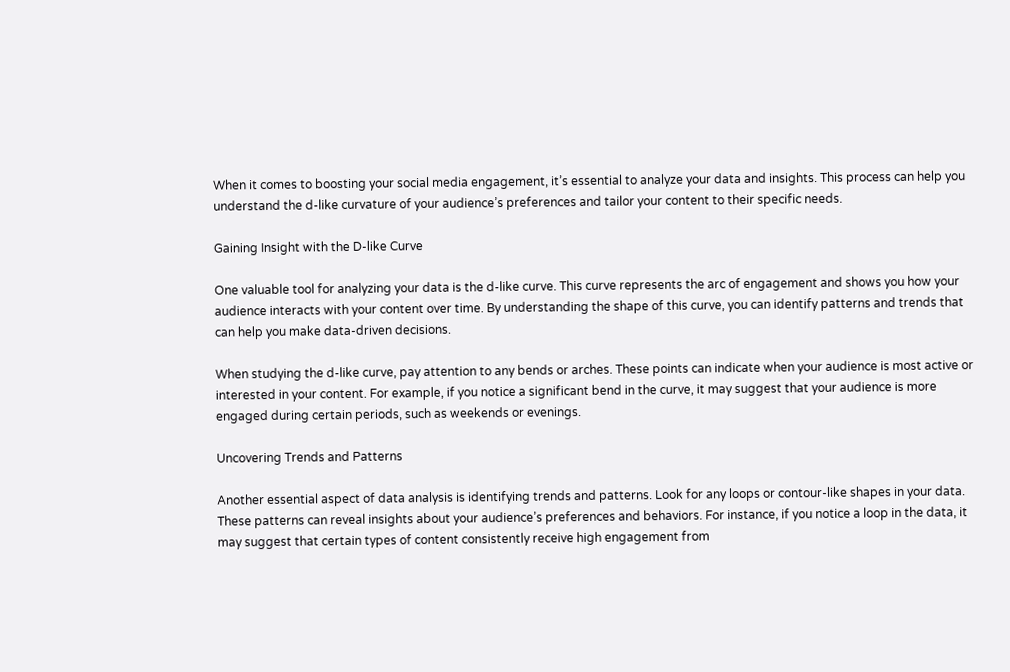When it comes to boosting your social media engagement, it’s essential to analyze your data and insights. This process can help you understand the d-like curvature of your audience’s preferences and tailor your content to their specific needs.

Gaining Insight with the D-like Curve

One valuable tool for analyzing your data is the d-like curve. This curve represents the arc of engagement and shows you how your audience interacts with your content over time. By understanding the shape of this curve, you can identify patterns and trends that can help you make data-driven decisions.

When studying the d-like curve, pay attention to any bends or arches. These points can indicate when your audience is most active or interested in your content. For example, if you notice a significant bend in the curve, it may suggest that your audience is more engaged during certain periods, such as weekends or evenings.

Uncovering Trends and Patterns

Another essential aspect of data analysis is identifying trends and patterns. Look for any loops or contour-like shapes in your data. These patterns can reveal insights about your audience’s preferences and behaviors. For instance, if you notice a loop in the data, it may suggest that certain types of content consistently receive high engagement from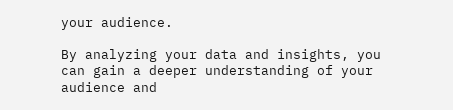your audience.

By analyzing your data and insights, you can gain a deeper understanding of your audience and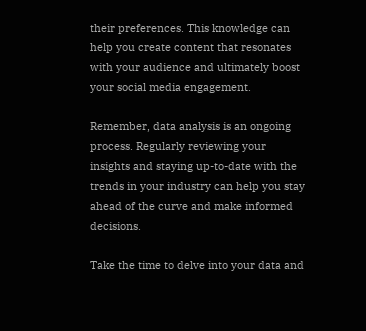their preferences. This knowledge can help you create content that resonates with your audience and ultimately boost your social media engagement.

Remember, data analysis is an ongoing process. Regularly reviewing your insights and staying up-to-date with the trends in your industry can help you stay ahead of the curve and make informed decisions.

Take the time to delve into your data and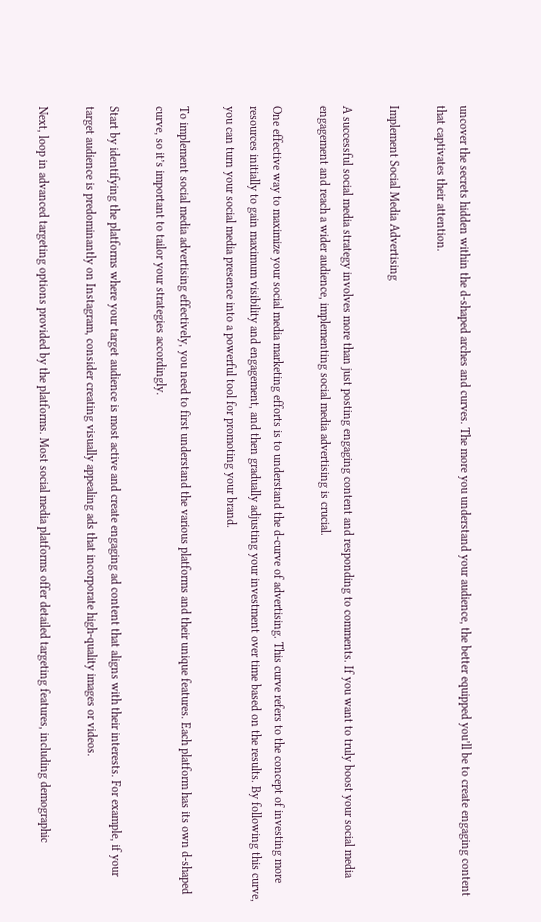uncover the secrets hidden within the d-shaped arches and curves. The more you understand your audience, the better equipped you’ll be to create engaging content that captivates their attention.

Implement Social Media Advertising

A successful social media strategy involves more than just posting engaging content and responding to comments. If you want to truly boost your social media engagement and reach a wider audience, implementing social media advertising is crucial.

One effective way to maximize your social media marketing efforts is to understand the d-curve of advertising. This curve refers to the concept of investing more resources initially to gain maximum visibility and engagement, and then gradually adjusting your investment over time based on the results. By following this curve, you can turn your social media presence into a powerful tool for promoting your brand.

To implement social media advertising effectively, you need to first understand the various platforms and their unique features. Each platform has its own d-shaped curve, so it’s important to tailor your strategies accordingly.

Start by identifying the platforms where your target audience is most active and create engaging ad content that aligns with their interests. For example, if your target audience is predominantly on Instagram, consider creating visually appealing ads that incorporate high-quality images or videos.

Next, loop in advanced targeting options provided by the platforms. Most social media platforms offer detailed targeting features, including demographic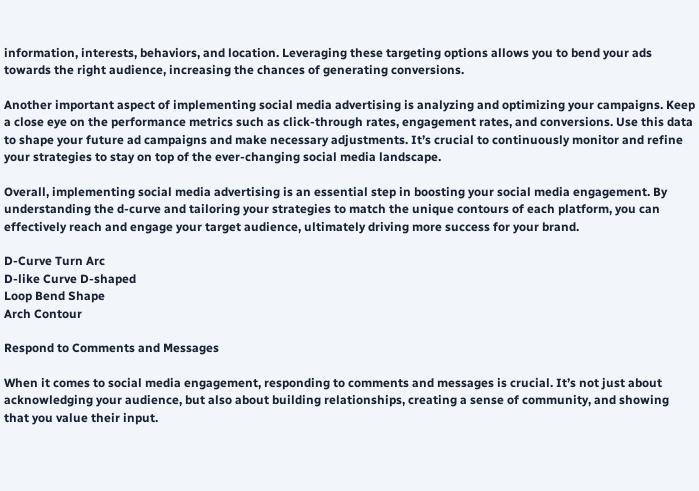information, interests, behaviors, and location. Leveraging these targeting options allows you to bend your ads towards the right audience, increasing the chances of generating conversions.

Another important aspect of implementing social media advertising is analyzing and optimizing your campaigns. Keep a close eye on the performance metrics such as click-through rates, engagement rates, and conversions. Use this data to shape your future ad campaigns and make necessary adjustments. It’s crucial to continuously monitor and refine your strategies to stay on top of the ever-changing social media landscape.

Overall, implementing social media advertising is an essential step in boosting your social media engagement. By understanding the d-curve and tailoring your strategies to match the unique contours of each platform, you can effectively reach and engage your target audience, ultimately driving more success for your brand.

D-Curve Turn Arc
D-like Curve D-shaped
Loop Bend Shape
Arch Contour

Respond to Comments and Messages

When it comes to social media engagement, responding to comments and messages is crucial. It’s not just about acknowledging your audience, but also about building relationships, creating a sense of community, and showing that you value their input.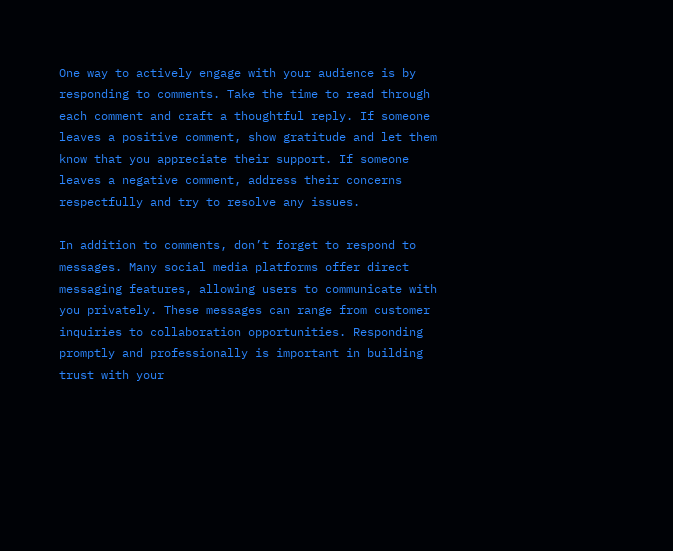One way to actively engage with your audience is by responding to comments. Take the time to read through each comment and craft a thoughtful reply. If someone leaves a positive comment, show gratitude and let them know that you appreciate their support. If someone leaves a negative comment, address their concerns respectfully and try to resolve any issues.

In addition to comments, don’t forget to respond to messages. Many social media platforms offer direct messaging features, allowing users to communicate with you privately. These messages can range from customer inquiries to collaboration opportunities. Responding promptly and professionally is important in building trust with your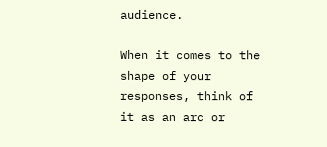audience.

When it comes to the shape of your responses, think of it as an arc or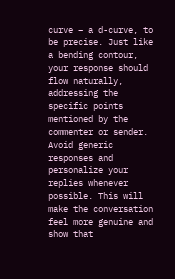curve – a d-curve, to be precise. Just like a bending contour, your response should flow naturally, addressing the specific points mentioned by the commenter or sender. Avoid generic responses and personalize your replies whenever possible. This will make the conversation feel more genuine and show that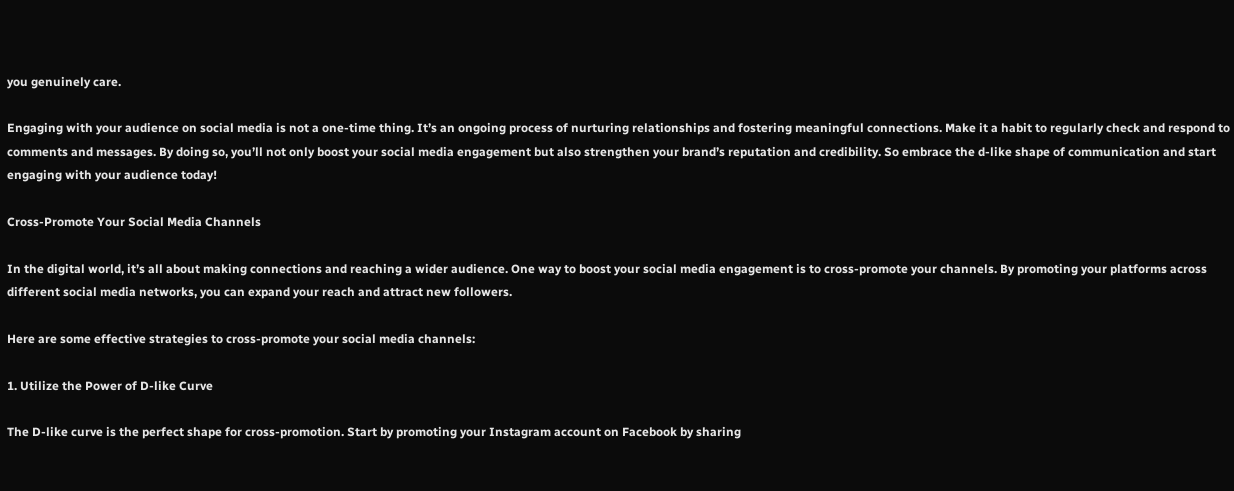you genuinely care.

Engaging with your audience on social media is not a one-time thing. It’s an ongoing process of nurturing relationships and fostering meaningful connections. Make it a habit to regularly check and respond to comments and messages. By doing so, you’ll not only boost your social media engagement but also strengthen your brand’s reputation and credibility. So embrace the d-like shape of communication and start engaging with your audience today!

Cross-Promote Your Social Media Channels

In the digital world, it’s all about making connections and reaching a wider audience. One way to boost your social media engagement is to cross-promote your channels. By promoting your platforms across different social media networks, you can expand your reach and attract new followers.

Here are some effective strategies to cross-promote your social media channels:

1. Utilize the Power of D-like Curve

The D-like curve is the perfect shape for cross-promotion. Start by promoting your Instagram account on Facebook by sharing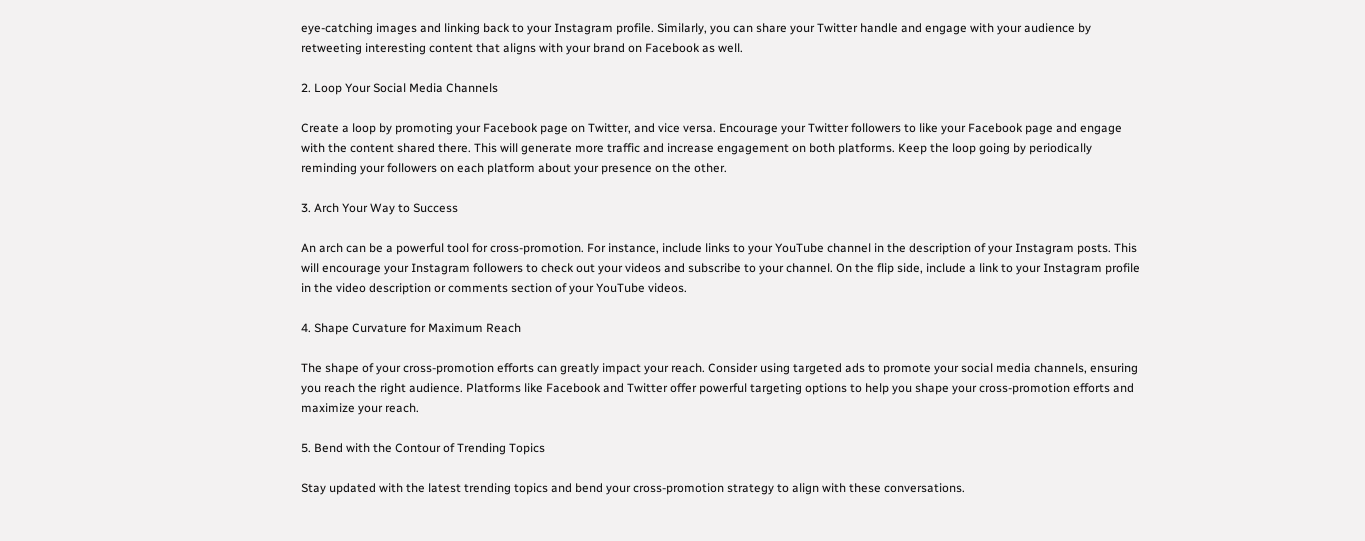eye-catching images and linking back to your Instagram profile. Similarly, you can share your Twitter handle and engage with your audience by retweeting interesting content that aligns with your brand on Facebook as well.

2. Loop Your Social Media Channels

Create a loop by promoting your Facebook page on Twitter, and vice versa. Encourage your Twitter followers to like your Facebook page and engage with the content shared there. This will generate more traffic and increase engagement on both platforms. Keep the loop going by periodically reminding your followers on each platform about your presence on the other.

3. Arch Your Way to Success

An arch can be a powerful tool for cross-promotion. For instance, include links to your YouTube channel in the description of your Instagram posts. This will encourage your Instagram followers to check out your videos and subscribe to your channel. On the flip side, include a link to your Instagram profile in the video description or comments section of your YouTube videos.

4. Shape Curvature for Maximum Reach

The shape of your cross-promotion efforts can greatly impact your reach. Consider using targeted ads to promote your social media channels, ensuring you reach the right audience. Platforms like Facebook and Twitter offer powerful targeting options to help you shape your cross-promotion efforts and maximize your reach.

5. Bend with the Contour of Trending Topics

Stay updated with the latest trending topics and bend your cross-promotion strategy to align with these conversations.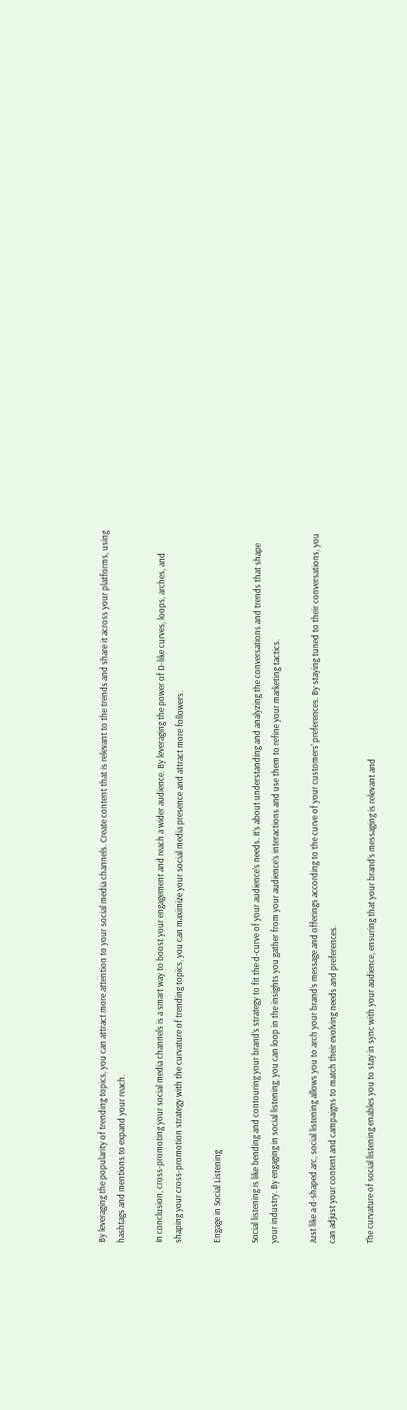By leveraging the popularity of trending topics, you can attract more attention to your social media channels. Create content that is relevant to the trends and share it across your platforms, using hashtags and mentions to expand your reach.

In conclusion, cross-promoting your social media channels is a smart way to boost your engagement and reach a wider audience. By leveraging the power of D-like curves, loops, arches, and shaping your cross-promotion strategy with the curvature of trending topics, you can maximize your social media presence and attract more followers.

Engage in Social Listening

Social listening is like bending and contouring your brand’s strategy to fit the d-curve of your audience’s needs. It’s about understanding and analyzing the conversations and trends that shape your industry. By engaging in social listening, you can loop in the insights you gather from your audience’s interactions and use them to refine your marketing tactics.

Just like a d-shaped arc, social listening allows you to arch your brand’s message and offerings according to the curve of your customers’ preferences. By staying tuned to their conversations, you can adjust your content and campaigns to match their evolving needs and preferences.

The curvature of social listening enables you to stay in sync with your audience, ensuring that your brand’s messaging is relevant and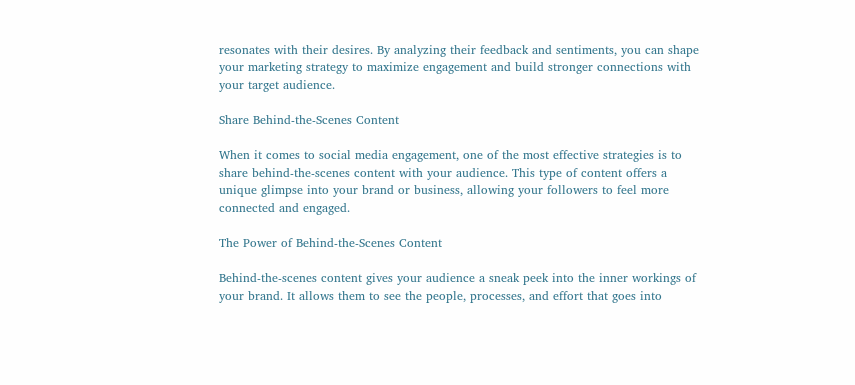resonates with their desires. By analyzing their feedback and sentiments, you can shape your marketing strategy to maximize engagement and build stronger connections with your target audience.

Share Behind-the-Scenes Content

When it comes to social media engagement, one of the most effective strategies is to share behind-the-scenes content with your audience. This type of content offers a unique glimpse into your brand or business, allowing your followers to feel more connected and engaged.

The Power of Behind-the-Scenes Content

Behind-the-scenes content gives your audience a sneak peek into the inner workings of your brand. It allows them to see the people, processes, and effort that goes into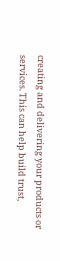creating and delivering your products or services. This can help build trust,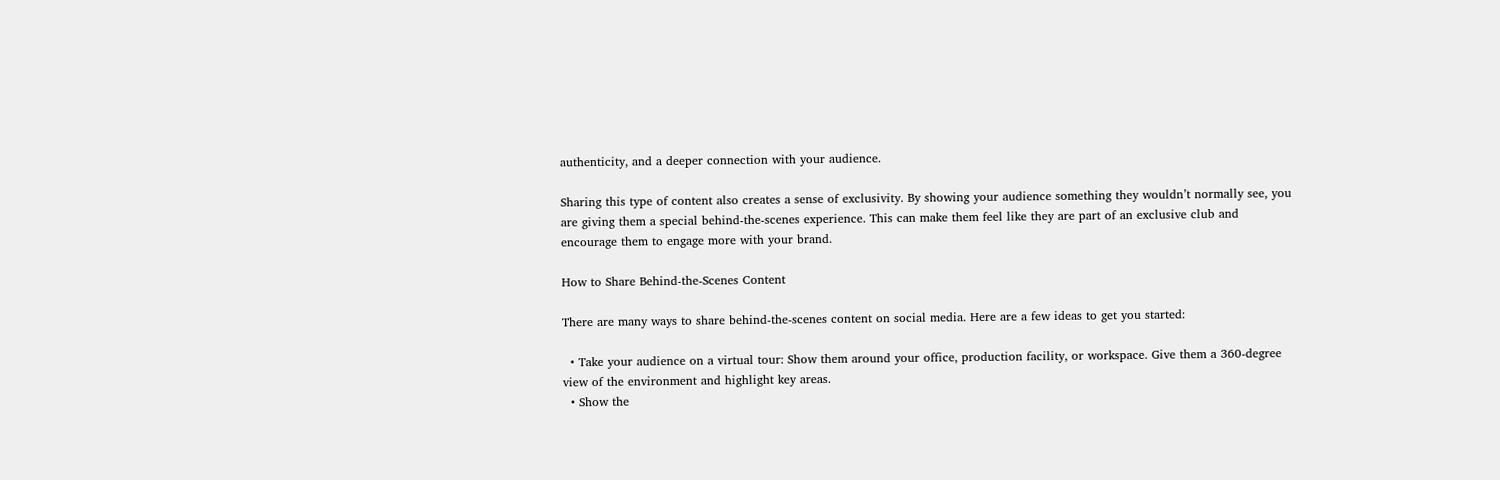authenticity, and a deeper connection with your audience.

Sharing this type of content also creates a sense of exclusivity. By showing your audience something they wouldn’t normally see, you are giving them a special behind-the-scenes experience. This can make them feel like they are part of an exclusive club and encourage them to engage more with your brand.

How to Share Behind-the-Scenes Content

There are many ways to share behind-the-scenes content on social media. Here are a few ideas to get you started:

  • Take your audience on a virtual tour: Show them around your office, production facility, or workspace. Give them a 360-degree view of the environment and highlight key areas.
  • Show the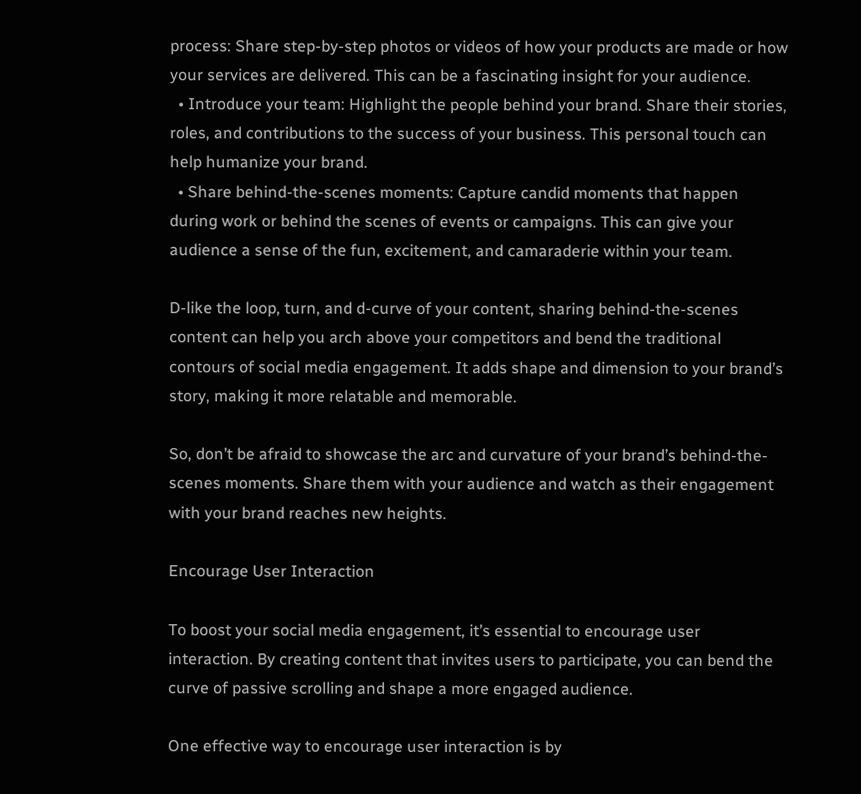process: Share step-by-step photos or videos of how your products are made or how your services are delivered. This can be a fascinating insight for your audience.
  • Introduce your team: Highlight the people behind your brand. Share their stories, roles, and contributions to the success of your business. This personal touch can help humanize your brand.
  • Share behind-the-scenes moments: Capture candid moments that happen during work or behind the scenes of events or campaigns. This can give your audience a sense of the fun, excitement, and camaraderie within your team.

D-like the loop, turn, and d-curve of your content, sharing behind-the-scenes content can help you arch above your competitors and bend the traditional contours of social media engagement. It adds shape and dimension to your brand’s story, making it more relatable and memorable.

So, don’t be afraid to showcase the arc and curvature of your brand’s behind-the-scenes moments. Share them with your audience and watch as their engagement with your brand reaches new heights.

Encourage User Interaction

To boost your social media engagement, it’s essential to encourage user interaction. By creating content that invites users to participate, you can bend the curve of passive scrolling and shape a more engaged audience.

One effective way to encourage user interaction is by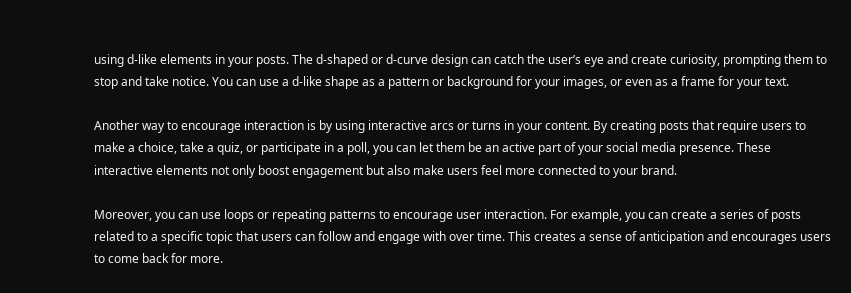using d-like elements in your posts. The d-shaped or d-curve design can catch the user’s eye and create curiosity, prompting them to stop and take notice. You can use a d-like shape as a pattern or background for your images, or even as a frame for your text.

Another way to encourage interaction is by using interactive arcs or turns in your content. By creating posts that require users to make a choice, take a quiz, or participate in a poll, you can let them be an active part of your social media presence. These interactive elements not only boost engagement but also make users feel more connected to your brand.

Moreover, you can use loops or repeating patterns to encourage user interaction. For example, you can create a series of posts related to a specific topic that users can follow and engage with over time. This creates a sense of anticipation and encourages users to come back for more.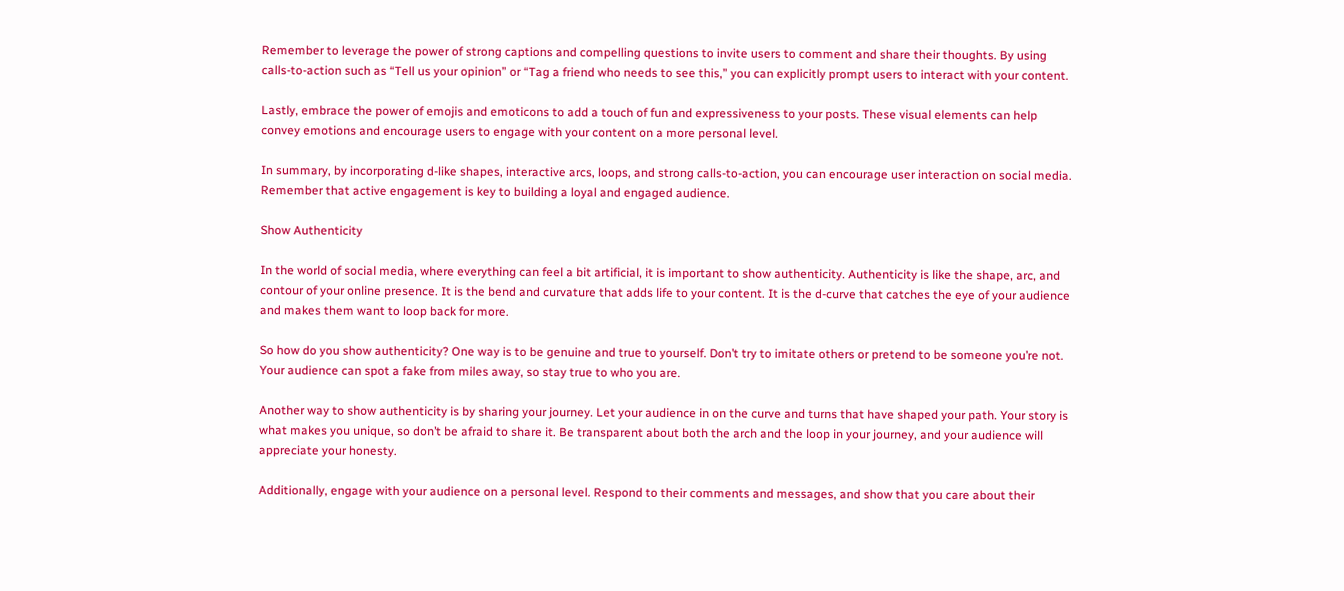Remember to leverage the power of strong captions and compelling questions to invite users to comment and share their thoughts. By using calls-to-action such as “Tell us your opinion” or “Tag a friend who needs to see this,” you can explicitly prompt users to interact with your content.

Lastly, embrace the power of emojis and emoticons to add a touch of fun and expressiveness to your posts. These visual elements can help convey emotions and encourage users to engage with your content on a more personal level.

In summary, by incorporating d-like shapes, interactive arcs, loops, and strong calls-to-action, you can encourage user interaction on social media. Remember that active engagement is key to building a loyal and engaged audience.

Show Authenticity

In the world of social media, where everything can feel a bit artificial, it is important to show authenticity. Authenticity is like the shape, arc, and contour of your online presence. It is the bend and curvature that adds life to your content. It is the d-curve that catches the eye of your audience and makes them want to loop back for more.

So how do you show authenticity? One way is to be genuine and true to yourself. Don’t try to imitate others or pretend to be someone you’re not. Your audience can spot a fake from miles away, so stay true to who you are.

Another way to show authenticity is by sharing your journey. Let your audience in on the curve and turns that have shaped your path. Your story is what makes you unique, so don’t be afraid to share it. Be transparent about both the arch and the loop in your journey, and your audience will appreciate your honesty.

Additionally, engage with your audience on a personal level. Respond to their comments and messages, and show that you care about their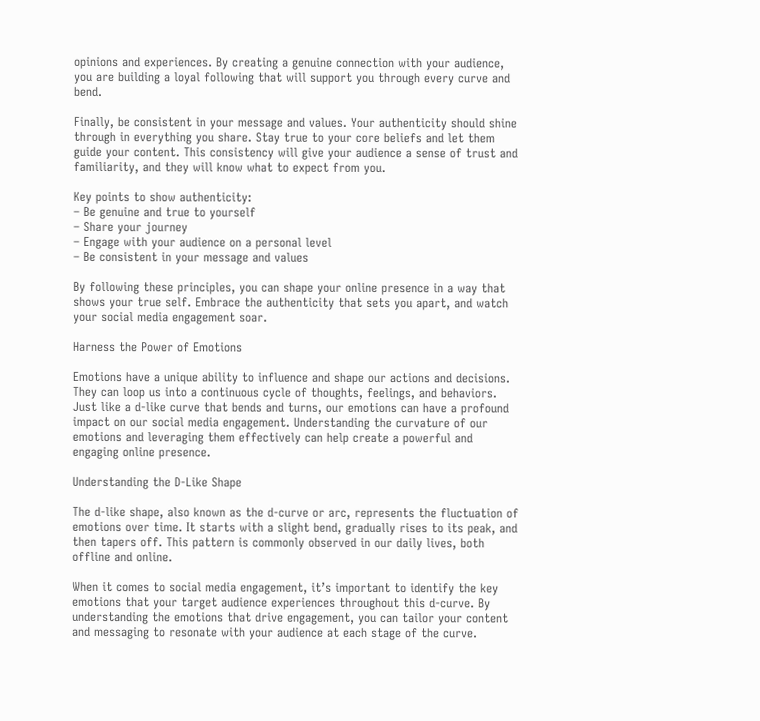opinions and experiences. By creating a genuine connection with your audience, you are building a loyal following that will support you through every curve and bend.

Finally, be consistent in your message and values. Your authenticity should shine through in everything you share. Stay true to your core beliefs and let them guide your content. This consistency will give your audience a sense of trust and familiarity, and they will know what to expect from you.

Key points to show authenticity:
– Be genuine and true to yourself
– Share your journey
– Engage with your audience on a personal level
– Be consistent in your message and values

By following these principles, you can shape your online presence in a way that shows your true self. Embrace the authenticity that sets you apart, and watch your social media engagement soar.

Harness the Power of Emotions

Emotions have a unique ability to influence and shape our actions and decisions. They can loop us into a continuous cycle of thoughts, feelings, and behaviors. Just like a d-like curve that bends and turns, our emotions can have a profound impact on our social media engagement. Understanding the curvature of our emotions and leveraging them effectively can help create a powerful and engaging online presence.

Understanding the D-Like Shape

The d-like shape, also known as the d-curve or arc, represents the fluctuation of emotions over time. It starts with a slight bend, gradually rises to its peak, and then tapers off. This pattern is commonly observed in our daily lives, both offline and online.

When it comes to social media engagement, it’s important to identify the key emotions that your target audience experiences throughout this d-curve. By understanding the emotions that drive engagement, you can tailor your content and messaging to resonate with your audience at each stage of the curve.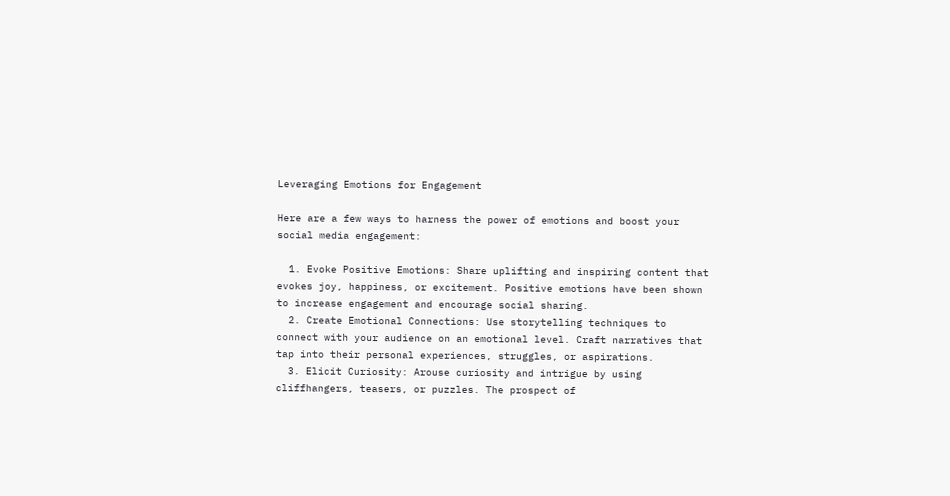Leveraging Emotions for Engagement

Here are a few ways to harness the power of emotions and boost your social media engagement:

  1. Evoke Positive Emotions: Share uplifting and inspiring content that evokes joy, happiness, or excitement. Positive emotions have been shown to increase engagement and encourage social sharing.
  2. Create Emotional Connections: Use storytelling techniques to connect with your audience on an emotional level. Craft narratives that tap into their personal experiences, struggles, or aspirations.
  3. Elicit Curiosity: Arouse curiosity and intrigue by using cliffhangers, teasers, or puzzles. The prospect of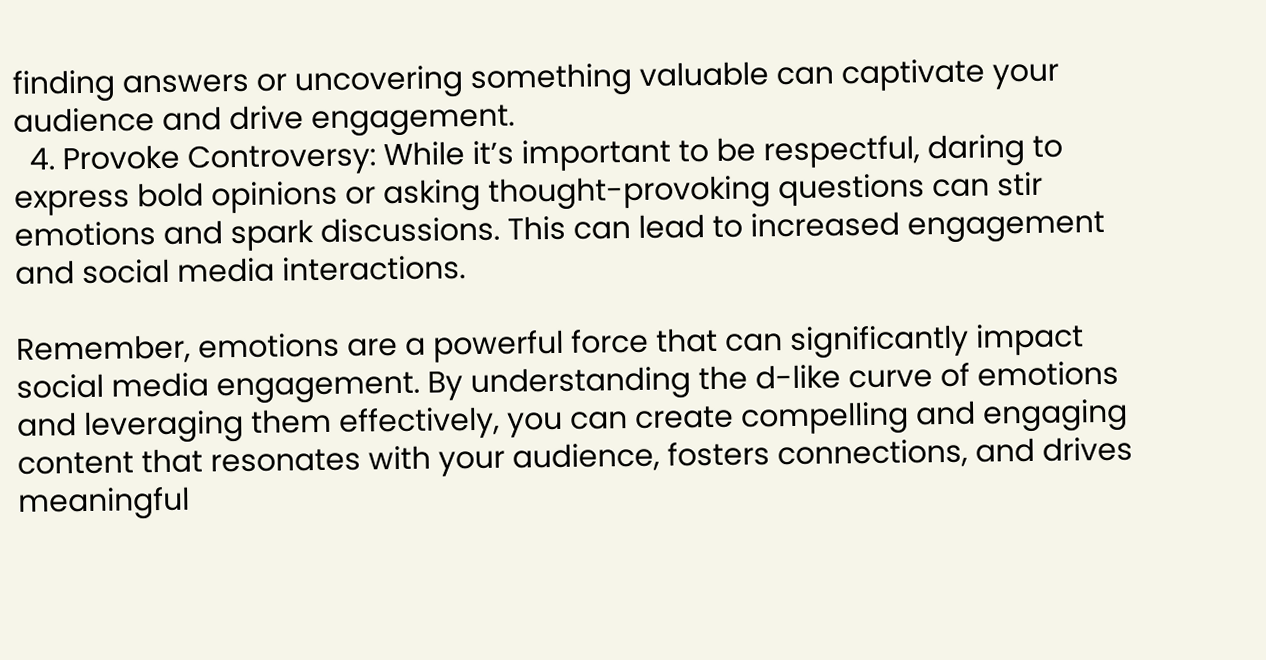finding answers or uncovering something valuable can captivate your audience and drive engagement.
  4. Provoke Controversy: While it’s important to be respectful, daring to express bold opinions or asking thought-provoking questions can stir emotions and spark discussions. This can lead to increased engagement and social media interactions.

Remember, emotions are a powerful force that can significantly impact social media engagement. By understanding the d-like curve of emotions and leveraging them effectively, you can create compelling and engaging content that resonates with your audience, fosters connections, and drives meaningful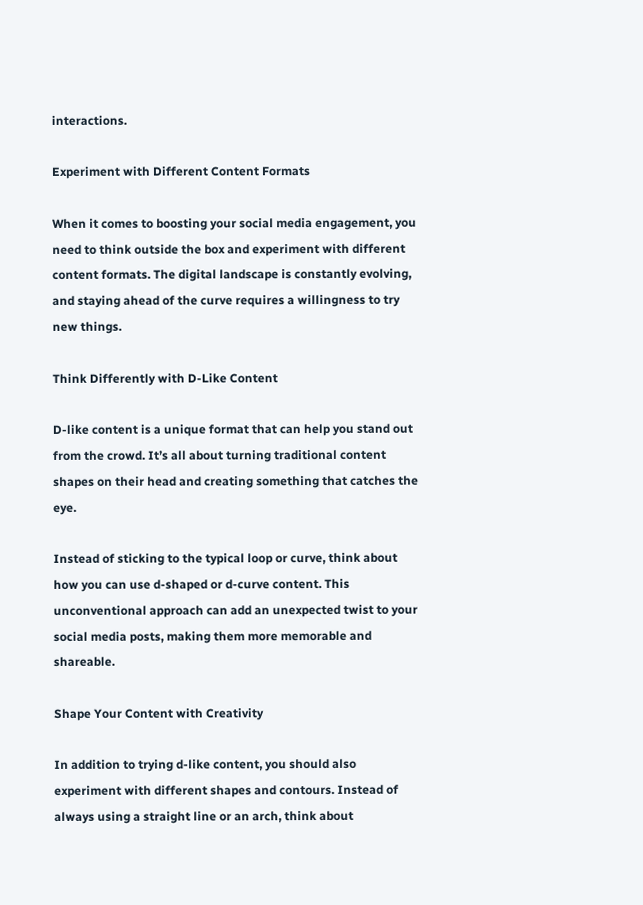interactions.

Experiment with Different Content Formats

When it comes to boosting your social media engagement, you need to think outside the box and experiment with different content formats. The digital landscape is constantly evolving, and staying ahead of the curve requires a willingness to try new things.

Think Differently with D-Like Content

D-like content is a unique format that can help you stand out from the crowd. It’s all about turning traditional content shapes on their head and creating something that catches the eye.

Instead of sticking to the typical loop or curve, think about how you can use d-shaped or d-curve content. This unconventional approach can add an unexpected twist to your social media posts, making them more memorable and shareable.

Shape Your Content with Creativity

In addition to trying d-like content, you should also experiment with different shapes and contours. Instead of always using a straight line or an arch, think about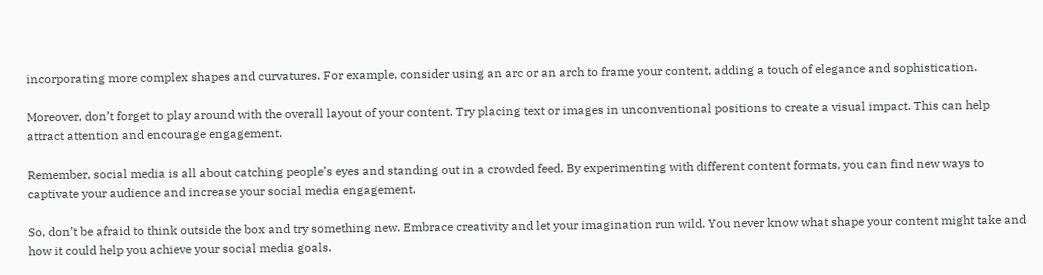incorporating more complex shapes and curvatures. For example, consider using an arc or an arch to frame your content, adding a touch of elegance and sophistication.

Moreover, don’t forget to play around with the overall layout of your content. Try placing text or images in unconventional positions to create a visual impact. This can help attract attention and encourage engagement.

Remember, social media is all about catching people’s eyes and standing out in a crowded feed. By experimenting with different content formats, you can find new ways to captivate your audience and increase your social media engagement.

So, don’t be afraid to think outside the box and try something new. Embrace creativity and let your imagination run wild. You never know what shape your content might take and how it could help you achieve your social media goals.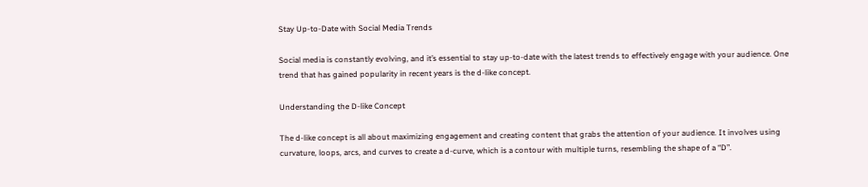Stay Up-to-Date with Social Media Trends

Social media is constantly evolving, and it’s essential to stay up-to-date with the latest trends to effectively engage with your audience. One trend that has gained popularity in recent years is the d-like concept.

Understanding the D-like Concept

The d-like concept is all about maximizing engagement and creating content that grabs the attention of your audience. It involves using curvature, loops, arcs, and curves to create a d-curve, which is a contour with multiple turns, resembling the shape of a “D”.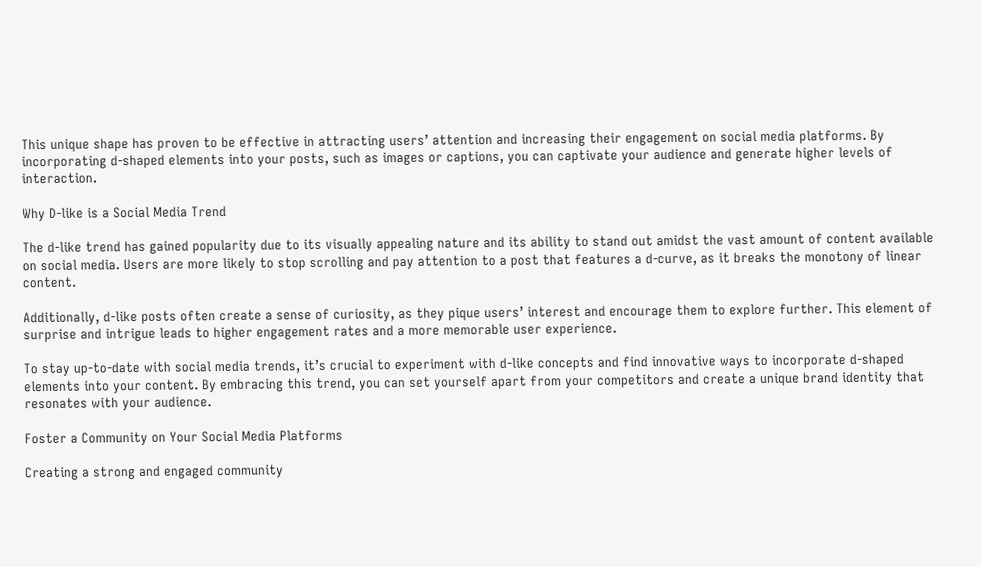This unique shape has proven to be effective in attracting users’ attention and increasing their engagement on social media platforms. By incorporating d-shaped elements into your posts, such as images or captions, you can captivate your audience and generate higher levels of interaction.

Why D-like is a Social Media Trend

The d-like trend has gained popularity due to its visually appealing nature and its ability to stand out amidst the vast amount of content available on social media. Users are more likely to stop scrolling and pay attention to a post that features a d-curve, as it breaks the monotony of linear content.

Additionally, d-like posts often create a sense of curiosity, as they pique users’ interest and encourage them to explore further. This element of surprise and intrigue leads to higher engagement rates and a more memorable user experience.

To stay up-to-date with social media trends, it’s crucial to experiment with d-like concepts and find innovative ways to incorporate d-shaped elements into your content. By embracing this trend, you can set yourself apart from your competitors and create a unique brand identity that resonates with your audience.

Foster a Community on Your Social Media Platforms

Creating a strong and engaged community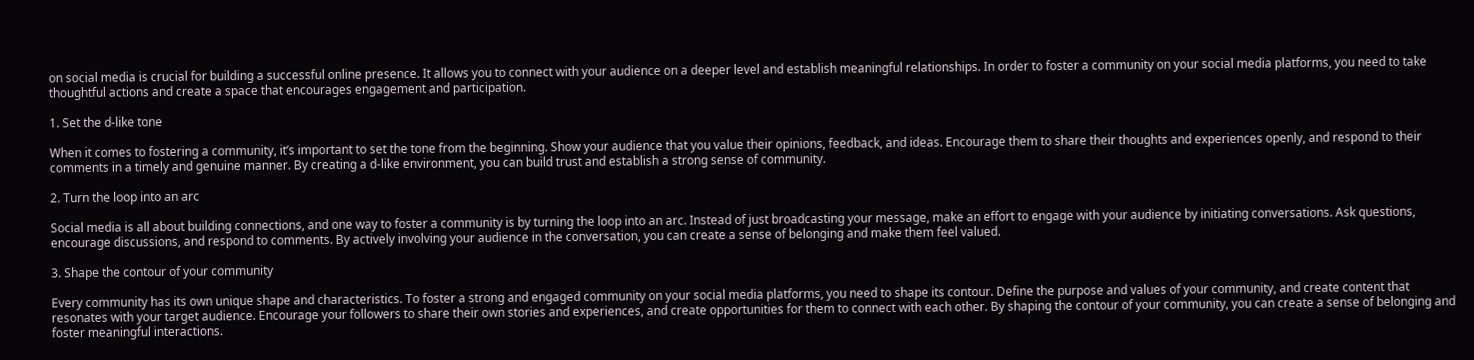on social media is crucial for building a successful online presence. It allows you to connect with your audience on a deeper level and establish meaningful relationships. In order to foster a community on your social media platforms, you need to take thoughtful actions and create a space that encourages engagement and participation.

1. Set the d-like tone

When it comes to fostering a community, it’s important to set the tone from the beginning. Show your audience that you value their opinions, feedback, and ideas. Encourage them to share their thoughts and experiences openly, and respond to their comments in a timely and genuine manner. By creating a d-like environment, you can build trust and establish a strong sense of community.

2. Turn the loop into an arc

Social media is all about building connections, and one way to foster a community is by turning the loop into an arc. Instead of just broadcasting your message, make an effort to engage with your audience by initiating conversations. Ask questions, encourage discussions, and respond to comments. By actively involving your audience in the conversation, you can create a sense of belonging and make them feel valued.

3. Shape the contour of your community

Every community has its own unique shape and characteristics. To foster a strong and engaged community on your social media platforms, you need to shape its contour. Define the purpose and values of your community, and create content that resonates with your target audience. Encourage your followers to share their own stories and experiences, and create opportunities for them to connect with each other. By shaping the contour of your community, you can create a sense of belonging and foster meaningful interactions.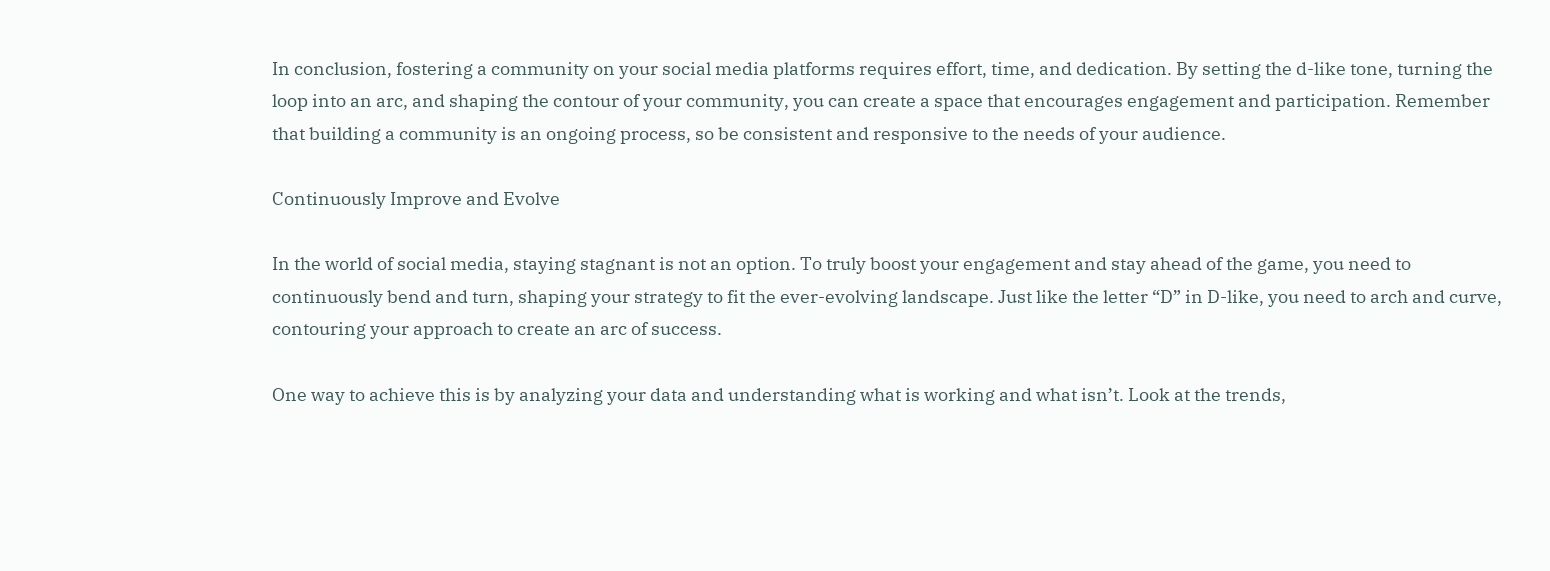In conclusion, fostering a community on your social media platforms requires effort, time, and dedication. By setting the d-like tone, turning the loop into an arc, and shaping the contour of your community, you can create a space that encourages engagement and participation. Remember that building a community is an ongoing process, so be consistent and responsive to the needs of your audience.

Continuously Improve and Evolve

In the world of social media, staying stagnant is not an option. To truly boost your engagement and stay ahead of the game, you need to continuously bend and turn, shaping your strategy to fit the ever-evolving landscape. Just like the letter “D” in D-like, you need to arch and curve, contouring your approach to create an arc of success.

One way to achieve this is by analyzing your data and understanding what is working and what isn’t. Look at the trends,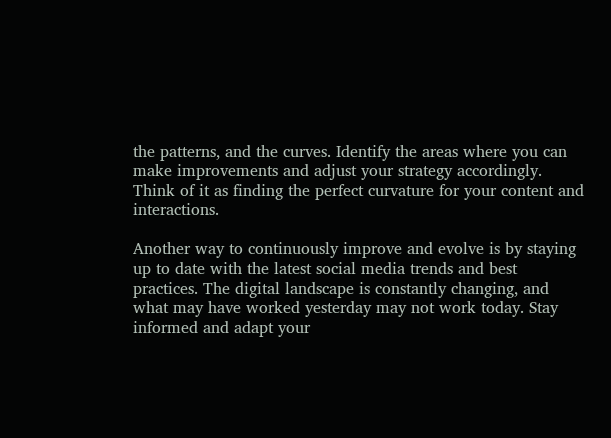the patterns, and the curves. Identify the areas where you can make improvements and adjust your strategy accordingly. Think of it as finding the perfect curvature for your content and interactions.

Another way to continuously improve and evolve is by staying up to date with the latest social media trends and best practices. The digital landscape is constantly changing, and what may have worked yesterday may not work today. Stay informed and adapt your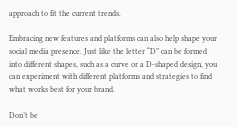approach to fit the current trends.

Embracing new features and platforms can also help shape your social media presence. Just like the letter “D” can be formed into different shapes, such as a curve or a D-shaped design, you can experiment with different platforms and strategies to find what works best for your brand.

Don’t be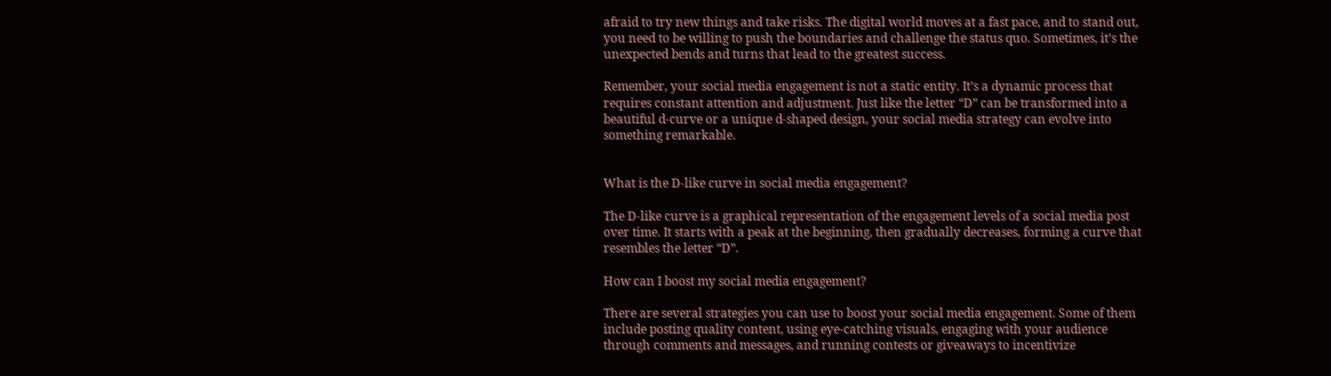afraid to try new things and take risks. The digital world moves at a fast pace, and to stand out, you need to be willing to push the boundaries and challenge the status quo. Sometimes, it’s the unexpected bends and turns that lead to the greatest success.

Remember, your social media engagement is not a static entity. It’s a dynamic process that requires constant attention and adjustment. Just like the letter “D” can be transformed into a beautiful d-curve or a unique d-shaped design, your social media strategy can evolve into something remarkable.


What is the D-like curve in social media engagement?

The D-like curve is a graphical representation of the engagement levels of a social media post over time. It starts with a peak at the beginning, then gradually decreases, forming a curve that resembles the letter “D”.

How can I boost my social media engagement?

There are several strategies you can use to boost your social media engagement. Some of them include posting quality content, using eye-catching visuals, engaging with your audience through comments and messages, and running contests or giveaways to incentivize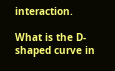interaction.

What is the D-shaped curve in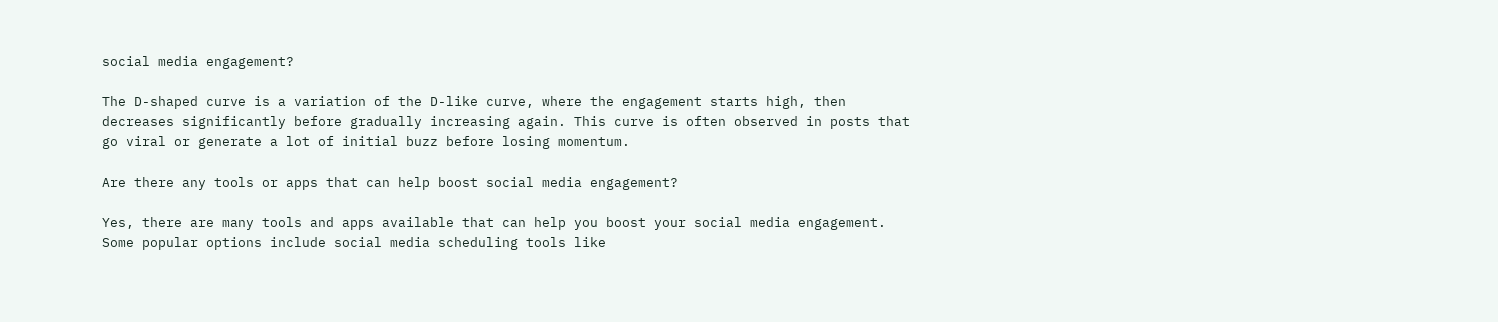social media engagement?

The D-shaped curve is a variation of the D-like curve, where the engagement starts high, then decreases significantly before gradually increasing again. This curve is often observed in posts that go viral or generate a lot of initial buzz before losing momentum.

Are there any tools or apps that can help boost social media engagement?

Yes, there are many tools and apps available that can help you boost your social media engagement. Some popular options include social media scheduling tools like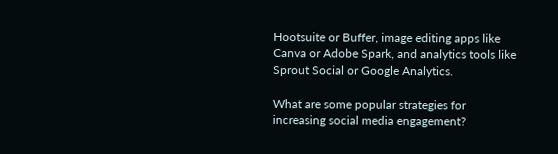Hootsuite or Buffer, image editing apps like Canva or Adobe Spark, and analytics tools like Sprout Social or Google Analytics.

What are some popular strategies for increasing social media engagement?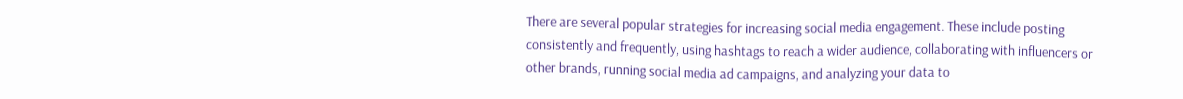There are several popular strategies for increasing social media engagement. These include posting consistently and frequently, using hashtags to reach a wider audience, collaborating with influencers or other brands, running social media ad campaigns, and analyzing your data to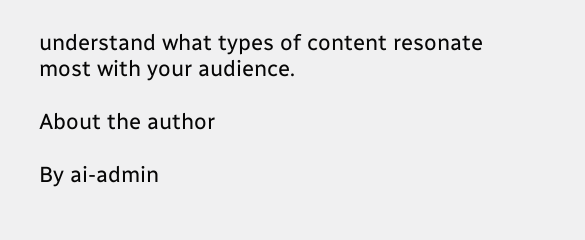understand what types of content resonate most with your audience.

About the author

By ai-admin